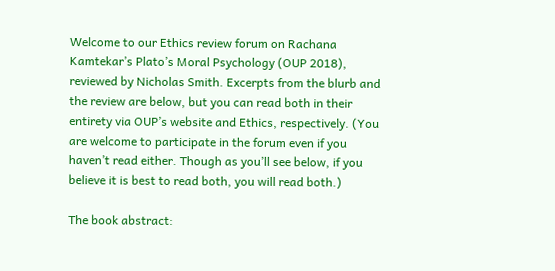Welcome to our Ethics review forum on Rachana Kamtekar’s Plato’s Moral Psychology (OUP 2018), reviewed by Nicholas Smith. Excerpts from the blurb and the review are below, but you can read both in their entirety via OUP’s website and Ethics, respectively. (You are welcome to participate in the forum even if you haven’t read either. Though as you’ll see below, if you believe it is best to read both, you will read both.)

The book abstract: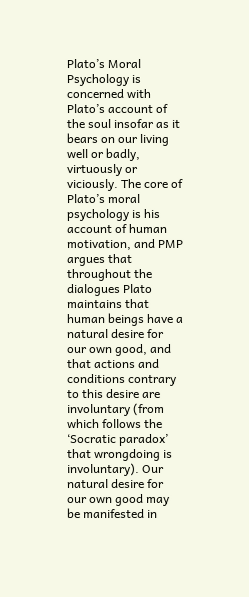Plato’s Moral Psychology is concerned with Plato’s account of the soul insofar as it bears on our living well or badly, virtuously or viciously. The core of Plato’s moral psychology is his account of human motivation, and PMP argues that throughout the dialogues Plato maintains that human beings have a natural desire for our own good, and that actions and conditions contrary to this desire are involuntary (from which follows the ‘Socratic paradox’ that wrongdoing is involuntary). Our natural desire for our own good may be manifested in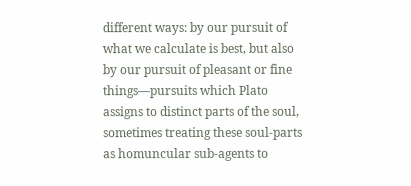different ways: by our pursuit of what we calculate is best, but also by our pursuit of pleasant or fine things—pursuits which Plato assigns to distinct parts of the soul, sometimes treating these soul-parts as homuncular sub-agents to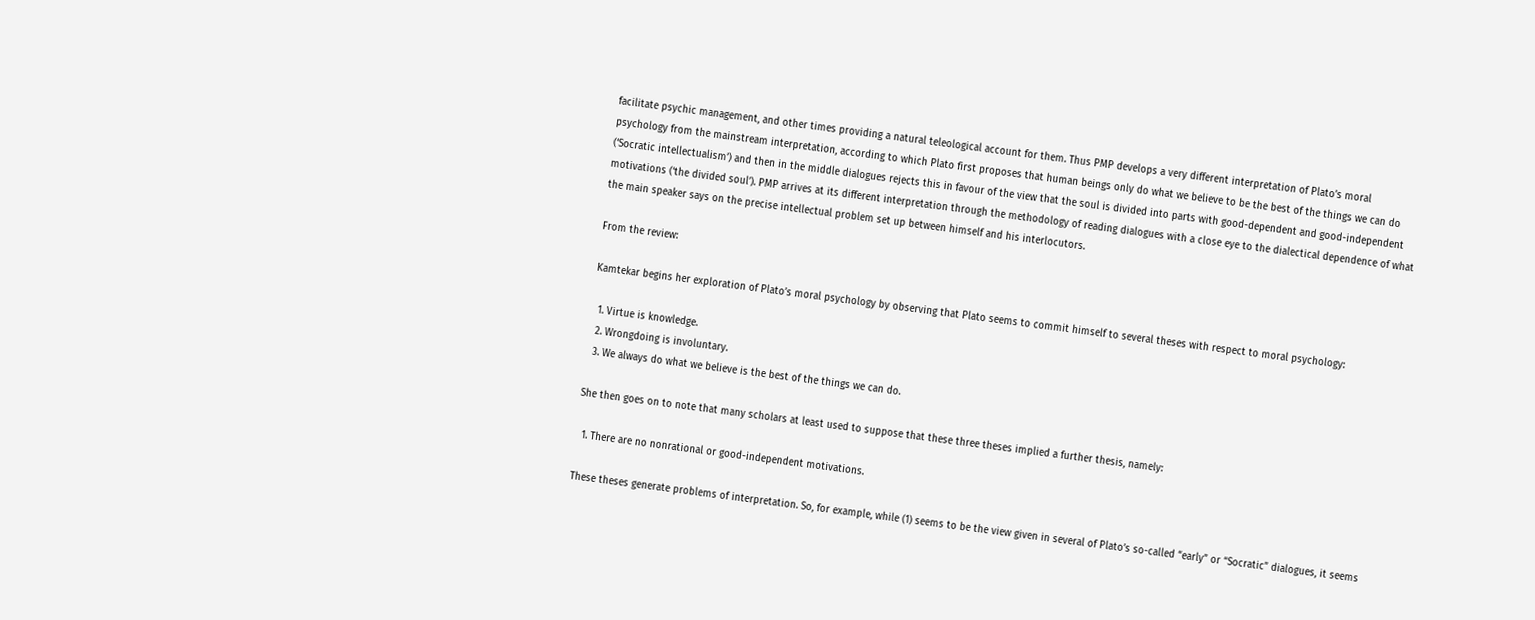facilitate psychic management, and other times providing a natural teleological account for them. Thus PMP develops a very different interpretation of Plato’s moral psychology from the mainstream interpretation, according to which Plato first proposes that human beings only do what we believe to be the best of the things we can do (‘Socratic intellectualism’) and then in the middle dialogues rejects this in favour of the view that the soul is divided into parts with good-dependent and good-independent motivations (‘the divided soul’). PMP arrives at its different interpretation through the methodology of reading dialogues with a close eye to the dialectical dependence of what the main speaker says on the precise intellectual problem set up between himself and his interlocutors.

From the review:

Kamtekar begins her exploration of Plato’s moral psychology by observing that Plato seems to commit himself to several theses with respect to moral psychology:

  1. Virtue is knowledge.
  2. Wrongdoing is involuntary.
  3. We always do what we believe is the best of the things we can do.

She then goes on to note that many scholars at least used to suppose that these three theses implied a further thesis, namely:

  1. There are no nonrational or good-independent motivations.

These theses generate problems of interpretation. So, for example, while (1) seems to be the view given in several of Plato’s so-called “early” or “Socratic” dialogues, it seems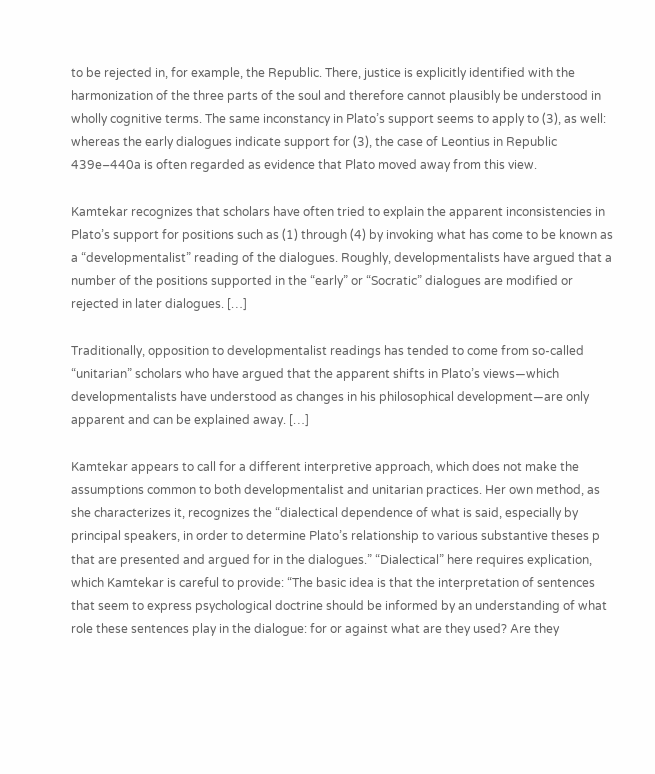to be rejected in, for example, the Republic. There, justice is explicitly identified with the harmonization of the three parts of the soul and therefore cannot plausibly be understood in wholly cognitive terms. The same inconstancy in Plato’s support seems to apply to (3), as well: whereas the early dialogues indicate support for (3), the case of Leontius in Republic 439e–440a is often regarded as evidence that Plato moved away from this view.

Kamtekar recognizes that scholars have often tried to explain the apparent inconsistencies in Plato’s support for positions such as (1) through (4) by invoking what has come to be known as a “developmentalist” reading of the dialogues. Roughly, developmentalists have argued that a number of the positions supported in the “early” or “Socratic” dialogues are modified or rejected in later dialogues. […]

Traditionally, opposition to developmentalist readings has tended to come from so-called “unitarian” scholars who have argued that the apparent shifts in Plato’s views—which developmentalists have understood as changes in his philosophical development—are only apparent and can be explained away. […]

Kamtekar appears to call for a different interpretive approach, which does not make the assumptions common to both developmentalist and unitarian practices. Her own method, as she characterizes it, recognizes the “dialectical dependence of what is said, especially by principal speakers, in order to determine Plato’s relationship to various substantive theses p that are presented and argued for in the dialogues.” “Dialectical” here requires explication, which Kamtekar is careful to provide: “The basic idea is that the interpretation of sentences that seem to express psychological doctrine should be informed by an understanding of what role these sentences play in the dialogue: for or against what are they used? Are they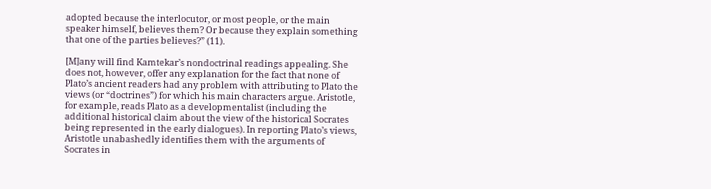adopted because the interlocutor, or most people, or the main speaker himself, believes them? Or because they explain something that one of the parties believes?” (11).

[M]any will find Kamtekar’s nondoctrinal readings appealing. She does not, however, offer any explanation for the fact that none of Plato’s ancient readers had any problem with attributing to Plato the views (or “doctrines”) for which his main characters argue. Aristotle, for example, reads Plato as a developmentalist (including the additional historical claim about the view of the historical Socrates being represented in the early dialogues). In reporting Plato’s views, Aristotle unabashedly identifies them with the arguments of Socrates in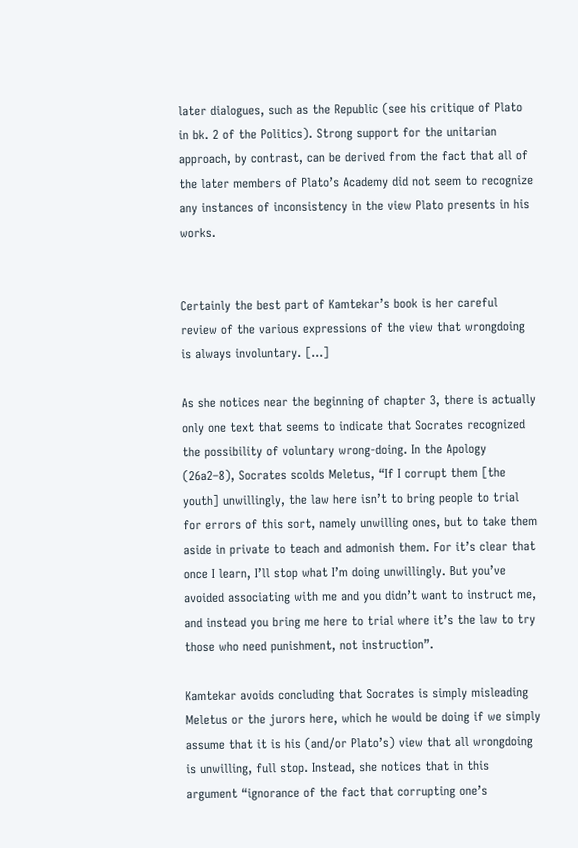later dialogues, such as the Republic (see his critique of Plato in bk. 2 of the Politics). Strong support for the unitarian approach, by contrast, can be derived from the fact that all of the later members of Plato’s Academy did not seem to recognize any instances of inconsistency in the view Plato presents in his works.


Certainly the best part of Kamtekar’s book is her careful review of the various expressions of the view that wrongdoing is always involuntary. […]

As she notices near the beginning of chapter 3, there is actually only one text that seems to indicate that Socrates recognized the possibility of voluntary wrong-doing. In the Apology (26a2–8), Socrates scolds Meletus, “If I corrupt them [the youth] unwillingly, the law here isn’t to bring people to trial for errors of this sort, namely unwilling ones, but to take them aside in private to teach and admonish them. For it’s clear that once I learn, I’ll stop what I’m doing unwillingly. But you’ve avoided associating with me and you didn’t want to instruct me, and instead you bring me here to trial where it’s the law to try those who need punishment, not instruction”.

Kamtekar avoids concluding that Socrates is simply misleading Meletus or the jurors here, which he would be doing if we simply assume that it is his (and/or Plato’s) view that all wrongdoing is unwilling, full stop. Instead, she notices that in this argument “ignorance of the fact that corrupting one’s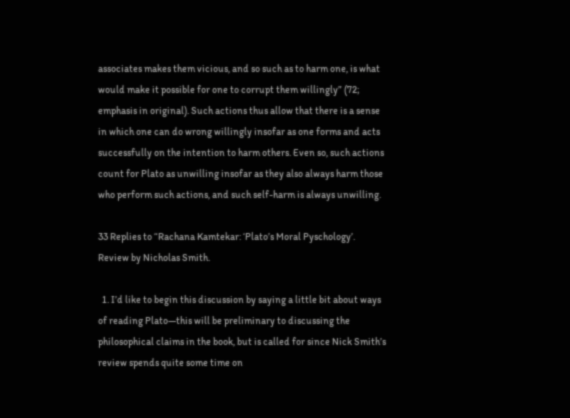associates makes them vicious, and so such as to harm one, is what would make it possible for one to corrupt them willingly” (72; emphasis in original). Such actions thus allow that there is a sense in which one can do wrong willingly insofar as one forms and acts successfully on the intention to harm others. Even so, such actions count for Plato as unwilling insofar as they also always harm those who perform such actions, and such self-harm is always unwilling.

33 Replies to “Rachana Kamtekar: ‘Plato’s Moral Pyschology’. Review by Nicholas Smith.

  1. I’d like to begin this discussion by saying a little bit about ways of reading Plato—this will be preliminary to discussing the philosophical claims in the book, but is called for since Nick Smith’s review spends quite some time on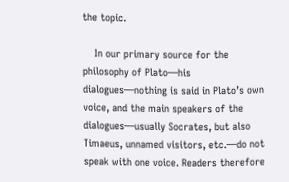the topic.

    In our primary source for the philosophy of Plato—his dialogues—nothing is said in Plato’s own voice, and the main speakers of the dialogues—usually Socrates, but also Timaeus, unnamed visitors, etc.—do not speak with one voice. Readers therefore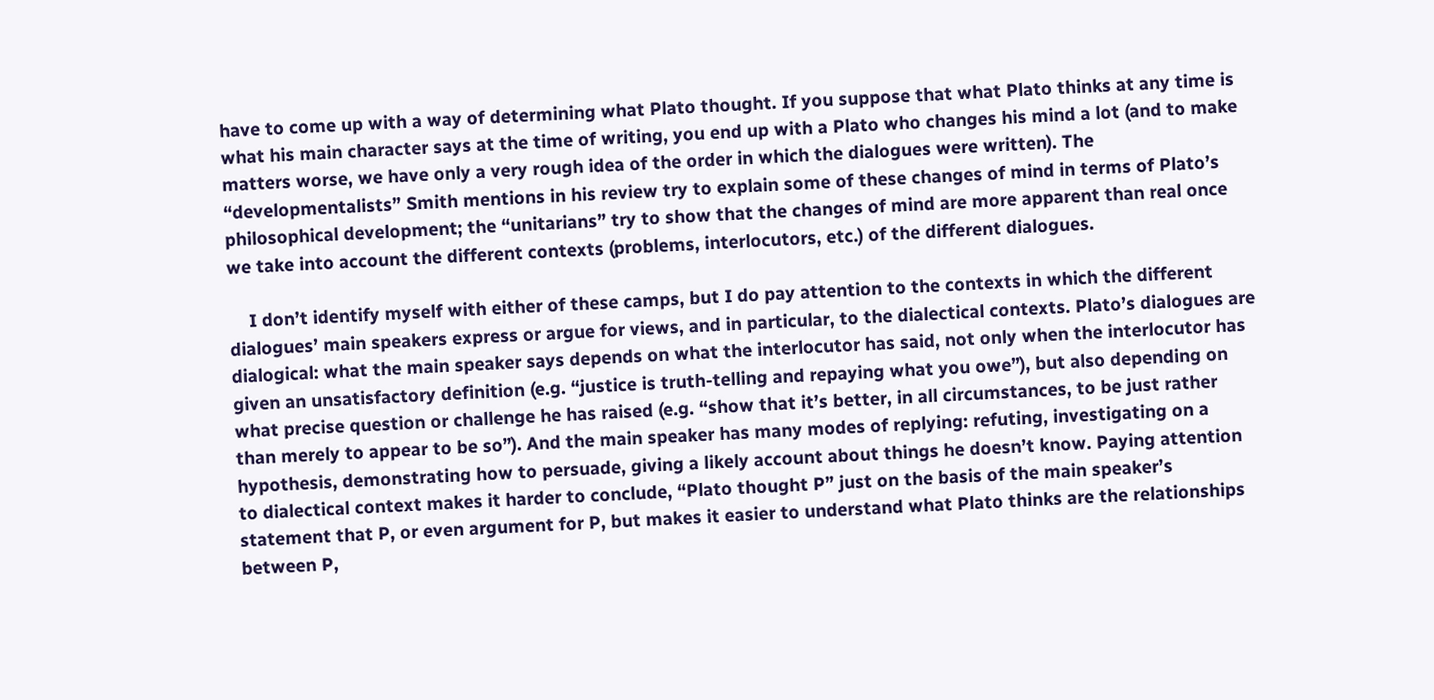have to come up with a way of determining what Plato thought. If you suppose that what Plato thinks at any time is what his main character says at the time of writing, you end up with a Plato who changes his mind a lot (and to make matters worse, we have only a very rough idea of the order in which the dialogues were written). The “developmentalists” Smith mentions in his review try to explain some of these changes of mind in terms of Plato’s philosophical development; the “unitarians” try to show that the changes of mind are more apparent than real once we take into account the different contexts (problems, interlocutors, etc.) of the different dialogues.

    I don’t identify myself with either of these camps, but I do pay attention to the contexts in which the different dialogues’ main speakers express or argue for views, and in particular, to the dialectical contexts. Plato’s dialogues are dialogical: what the main speaker says depends on what the interlocutor has said, not only when the interlocutor has given an unsatisfactory definition (e.g. “justice is truth-telling and repaying what you owe”), but also depending on what precise question or challenge he has raised (e.g. “show that it’s better, in all circumstances, to be just rather than merely to appear to be so”). And the main speaker has many modes of replying: refuting, investigating on a hypothesis, demonstrating how to persuade, giving a likely account about things he doesn’t know. Paying attention to dialectical context makes it harder to conclude, “Plato thought P” just on the basis of the main speaker’s statement that P, or even argument for P, but makes it easier to understand what Plato thinks are the relationships between P,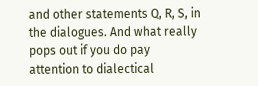and other statements Q, R, S, in the dialogues. And what really pops out if you do pay attention to dialectical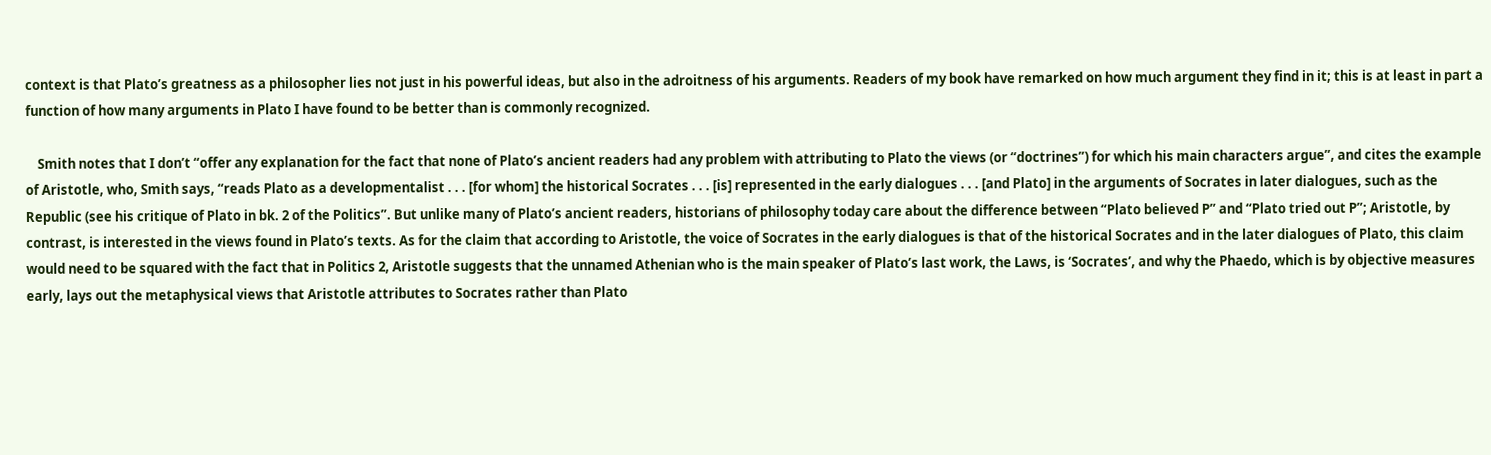context is that Plato’s greatness as a philosopher lies not just in his powerful ideas, but also in the adroitness of his arguments. Readers of my book have remarked on how much argument they find in it; this is at least in part a function of how many arguments in Plato I have found to be better than is commonly recognized.

    Smith notes that I don’t “offer any explanation for the fact that none of Plato’s ancient readers had any problem with attributing to Plato the views (or “doctrines”) for which his main characters argue”, and cites the example of Aristotle, who, Smith says, “reads Plato as a developmentalist . . . [for whom] the historical Socrates . . . [is] represented in the early dialogues . . . [and Plato] in the arguments of Socrates in later dialogues, such as the Republic (see his critique of Plato in bk. 2 of the Politics”. But unlike many of Plato’s ancient readers, historians of philosophy today care about the difference between “Plato believed P” and “Plato tried out P”; Aristotle, by contrast, is interested in the views found in Plato’s texts. As for the claim that according to Aristotle, the voice of Socrates in the early dialogues is that of the historical Socrates and in the later dialogues of Plato, this claim would need to be squared with the fact that in Politics 2, Aristotle suggests that the unnamed Athenian who is the main speaker of Plato’s last work, the Laws, is ‘Socrates’, and why the Phaedo, which is by objective measures early, lays out the metaphysical views that Aristotle attributes to Socrates rather than Plato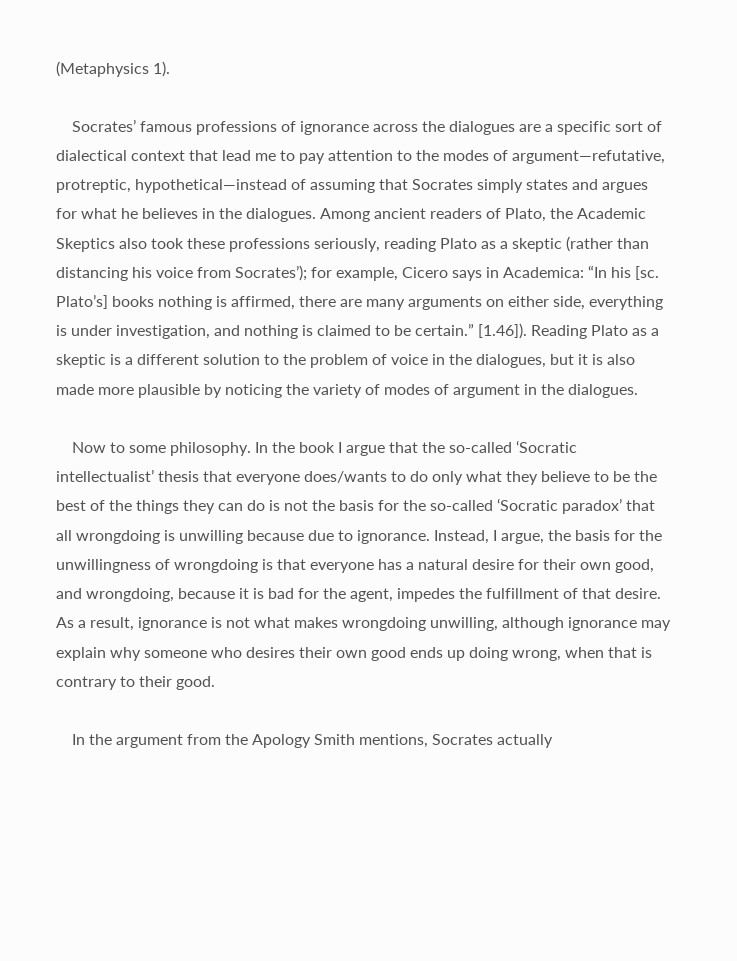(Metaphysics 1).

    Socrates’ famous professions of ignorance across the dialogues are a specific sort of dialectical context that lead me to pay attention to the modes of argument—refutative, protreptic, hypothetical—instead of assuming that Socrates simply states and argues for what he believes in the dialogues. Among ancient readers of Plato, the Academic Skeptics also took these professions seriously, reading Plato as a skeptic (rather than distancing his voice from Socrates’); for example, Cicero says in Academica: “In his [sc. Plato’s] books nothing is affirmed, there are many arguments on either side, everything is under investigation, and nothing is claimed to be certain.” [1.46]). Reading Plato as a skeptic is a different solution to the problem of voice in the dialogues, but it is also made more plausible by noticing the variety of modes of argument in the dialogues.

    Now to some philosophy. In the book I argue that the so-called ‘Socratic intellectualist’ thesis that everyone does/wants to do only what they believe to be the best of the things they can do is not the basis for the so-called ‘Socratic paradox’ that all wrongdoing is unwilling because due to ignorance. Instead, I argue, the basis for the unwillingness of wrongdoing is that everyone has a natural desire for their own good, and wrongdoing, because it is bad for the agent, impedes the fulfillment of that desire. As a result, ignorance is not what makes wrongdoing unwilling, although ignorance may explain why someone who desires their own good ends up doing wrong, when that is contrary to their good.

    In the argument from the Apology Smith mentions, Socrates actually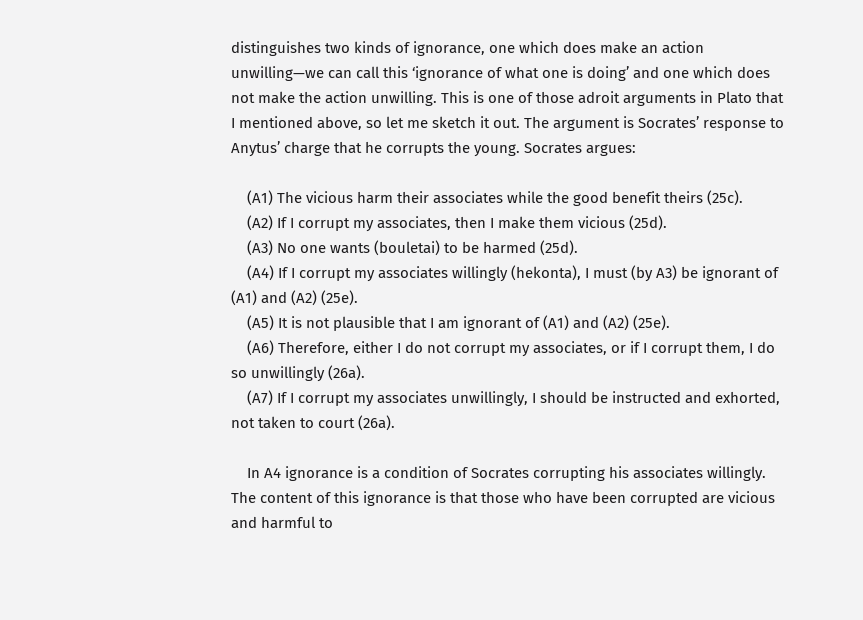distinguishes two kinds of ignorance, one which does make an action unwilling—we can call this ‘ignorance of what one is doing’ and one which does not make the action unwilling. This is one of those adroit arguments in Plato that I mentioned above, so let me sketch it out. The argument is Socrates’ response to Anytus’ charge that he corrupts the young. Socrates argues:

    (A1) The vicious harm their associates while the good benefit theirs (25c).
    (A2) If I corrupt my associates, then I make them vicious (25d).
    (A3) No one wants (bouletai) to be harmed (25d).
    (A4) If I corrupt my associates willingly (hekonta), I must (by A3) be ignorant of (A1) and (A2) (25e).
    (A5) It is not plausible that I am ignorant of (A1) and (A2) (25e).
    (A6) Therefore, either I do not corrupt my associates, or if I corrupt them, I do so unwillingly (26a).
    (A7) If I corrupt my associates unwillingly, I should be instructed and exhorted, not taken to court (26a).

    In A4 ignorance is a condition of Socrates corrupting his associates willingly. The content of this ignorance is that those who have been corrupted are vicious and harmful to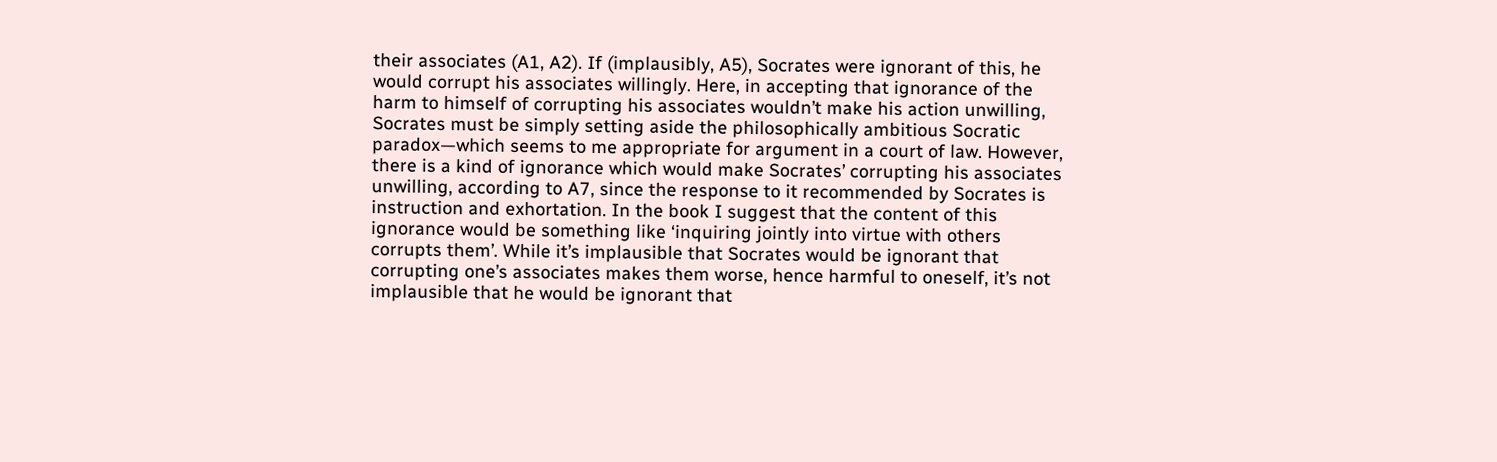their associates (A1, A2). If (implausibly, A5), Socrates were ignorant of this, he would corrupt his associates willingly. Here, in accepting that ignorance of the harm to himself of corrupting his associates wouldn’t make his action unwilling, Socrates must be simply setting aside the philosophically ambitious Socratic paradox—which seems to me appropriate for argument in a court of law. However, there is a kind of ignorance which would make Socrates’ corrupting his associates unwilling, according to A7, since the response to it recommended by Socrates is instruction and exhortation. In the book I suggest that the content of this ignorance would be something like ‘inquiring jointly into virtue with others corrupts them’. While it’s implausible that Socrates would be ignorant that corrupting one’s associates makes them worse, hence harmful to oneself, it’s not implausible that he would be ignorant that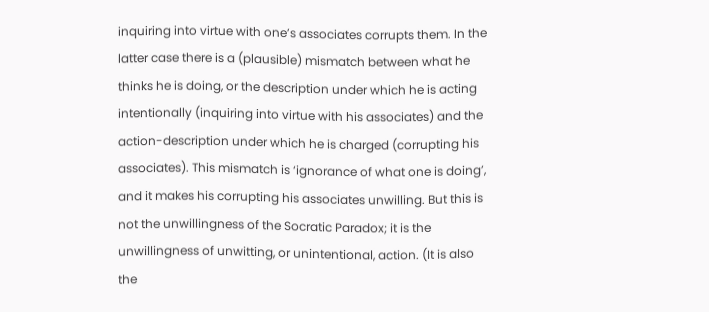inquiring into virtue with one’s associates corrupts them. In the latter case there is a (plausible) mismatch between what he thinks he is doing, or the description under which he is acting intentionally (inquiring into virtue with his associates) and the action-description under which he is charged (corrupting his associates). This mismatch is ‘ignorance of what one is doing’, and it makes his corrupting his associates unwilling. But this is not the unwillingness of the Socratic Paradox; it is the unwillingness of unwitting, or unintentional, action. (It is also the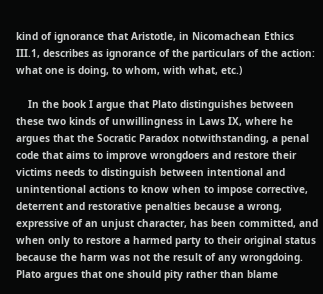kind of ignorance that Aristotle, in Nicomachean Ethics III.1, describes as ignorance of the particulars of the action: what one is doing, to whom, with what, etc.)

    In the book I argue that Plato distinguishes between these two kinds of unwillingness in Laws IX, where he argues that the Socratic Paradox notwithstanding, a penal code that aims to improve wrongdoers and restore their victims needs to distinguish between intentional and unintentional actions to know when to impose corrective, deterrent and restorative penalties because a wrong, expressive of an unjust character, has been committed, and when only to restore a harmed party to their original status because the harm was not the result of any wrongdoing. Plato argues that one should pity rather than blame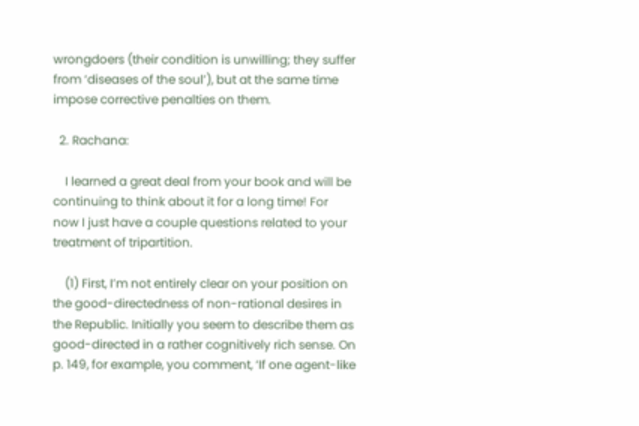wrongdoers (their condition is unwilling; they suffer from ‘diseases of the soul’), but at the same time impose corrective penalties on them.

  2. Rachana:

    I learned a great deal from your book and will be continuing to think about it for a long time! For now I just have a couple questions related to your treatment of tripartition.

    (1) First, I’m not entirely clear on your position on the good-directedness of non-rational desires in the Republic. Initially you seem to describe them as good-directed in a rather cognitively rich sense. On p. 149, for example, you comment, ‘If one agent-like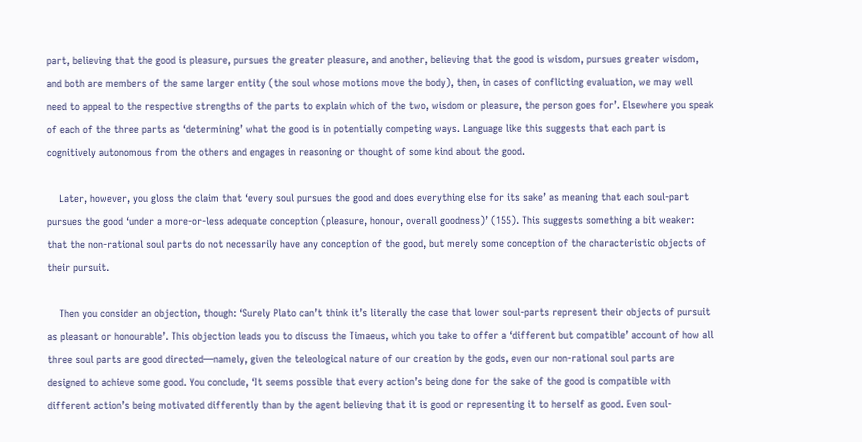part, believing that the good is pleasure, pursues the greater pleasure, and another, believing that the good is wisdom, pursues greater wisdom, and both are members of the same larger entity (the soul whose motions move the body), then, in cases of conflicting evaluation, we may well need to appeal to the respective strengths of the parts to explain which of the two, wisdom or pleasure, the person goes for’. Elsewhere you speak of each of the three parts as ‘determining’ what the good is in potentially competing ways. Language like this suggests that each part is cognitively autonomous from the others and engages in reasoning or thought of some kind about the good.

    Later, however, you gloss the claim that ‘every soul pursues the good and does everything else for its sake’ as meaning that each soul-part pursues the good ‘under a more-or-less adequate conception (pleasure, honour, overall goodness)’ (155). This suggests something a bit weaker: that the non-rational soul parts do not necessarily have any conception of the good, but merely some conception of the characteristic objects of their pursuit.

    Then you consider an objection, though: ‘Surely Plato can’t think it’s literally the case that lower soul-parts represent their objects of pursuit as pleasant or honourable’. This objection leads you to discuss the Timaeus, which you take to offer a ‘different but compatible’ account of how all three soul parts are good directed—namely, given the teleological nature of our creation by the gods, even our non-rational soul parts are designed to achieve some good. You conclude, ‘It seems possible that every action’s being done for the sake of the good is compatible with different action’s being motivated differently than by the agent believing that it is good or representing it to herself as good. Even soul-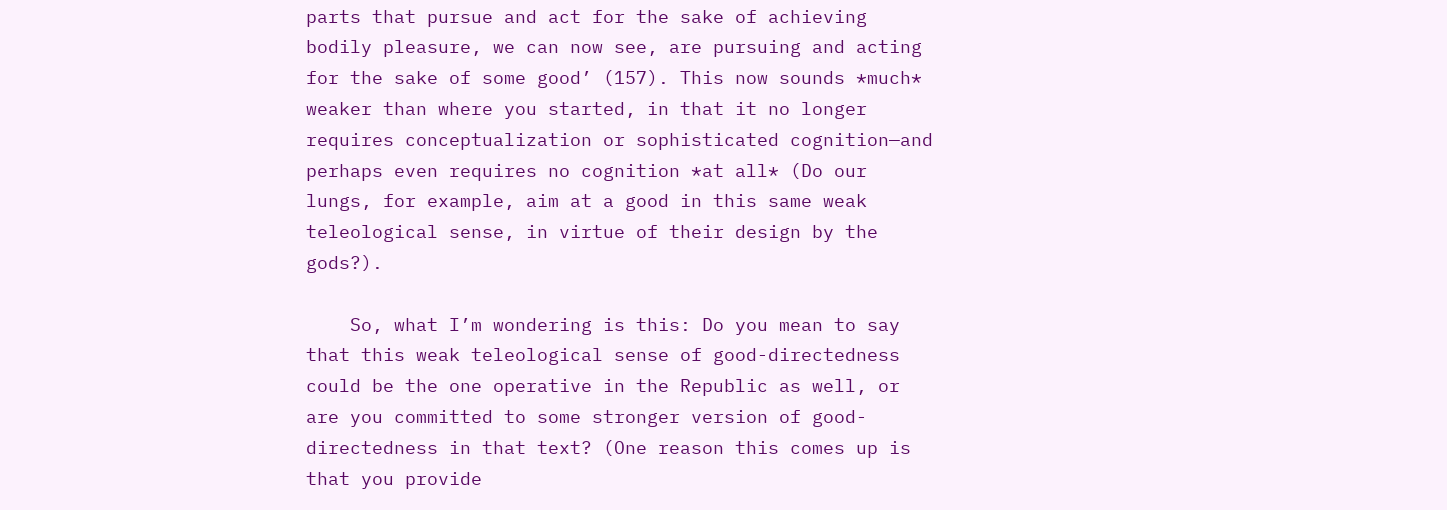parts that pursue and act for the sake of achieving bodily pleasure, we can now see, are pursuing and acting for the sake of some good’ (157). This now sounds *much* weaker than where you started, in that it no longer requires conceptualization or sophisticated cognition—and perhaps even requires no cognition *at all* (Do our lungs, for example, aim at a good in this same weak teleological sense, in virtue of their design by the gods?).

    So, what I’m wondering is this: Do you mean to say that this weak teleological sense of good-directedness could be the one operative in the Republic as well, or are you committed to some stronger version of good-directedness in that text? (One reason this comes up is that you provide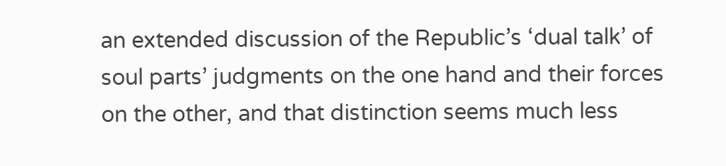an extended discussion of the Republic’s ‘dual talk’ of soul parts’ judgments on the one hand and their forces on the other, and that distinction seems much less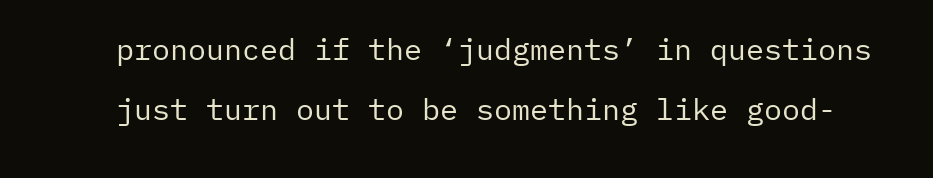pronounced if the ‘judgments’ in questions just turn out to be something like good-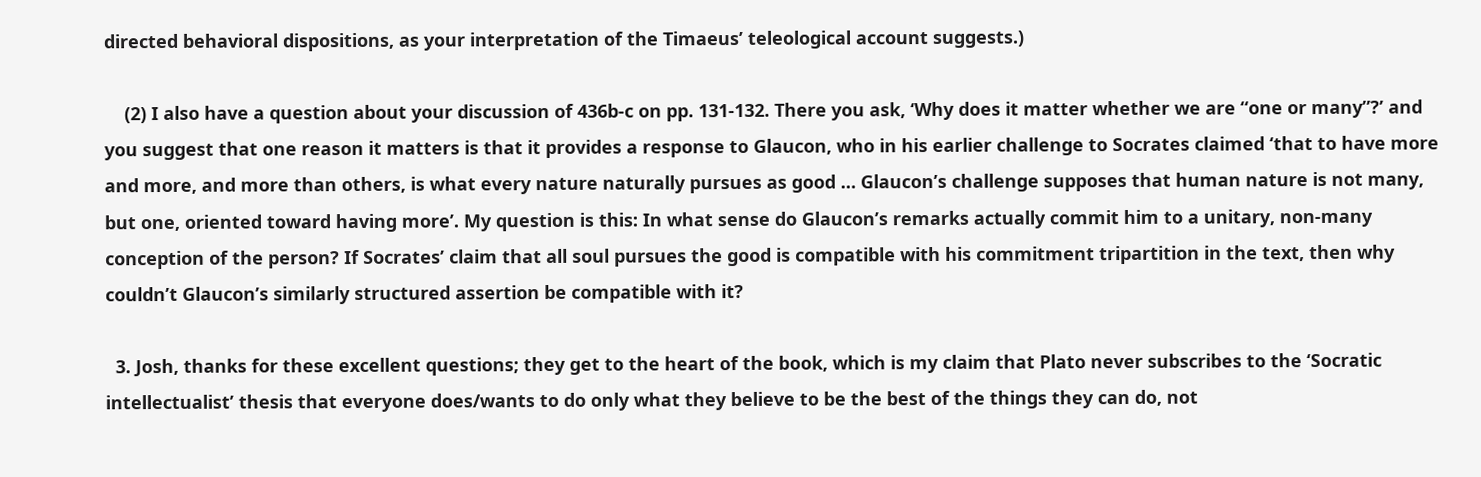directed behavioral dispositions, as your interpretation of the Timaeus’ teleological account suggests.)

    (2) I also have a question about your discussion of 436b-c on pp. 131-132. There you ask, ‘Why does it matter whether we are “one or many”?’ and you suggest that one reason it matters is that it provides a response to Glaucon, who in his earlier challenge to Socrates claimed ‘that to have more and more, and more than others, is what every nature naturally pursues as good … Glaucon’s challenge supposes that human nature is not many, but one, oriented toward having more’. My question is this: In what sense do Glaucon’s remarks actually commit him to a unitary, non-many conception of the person? If Socrates’ claim that all soul pursues the good is compatible with his commitment tripartition in the text, then why couldn’t Glaucon’s similarly structured assertion be compatible with it?

  3. Josh, thanks for these excellent questions; they get to the heart of the book, which is my claim that Plato never subscribes to the ‘Socratic intellectualist’ thesis that everyone does/wants to do only what they believe to be the best of the things they can do, not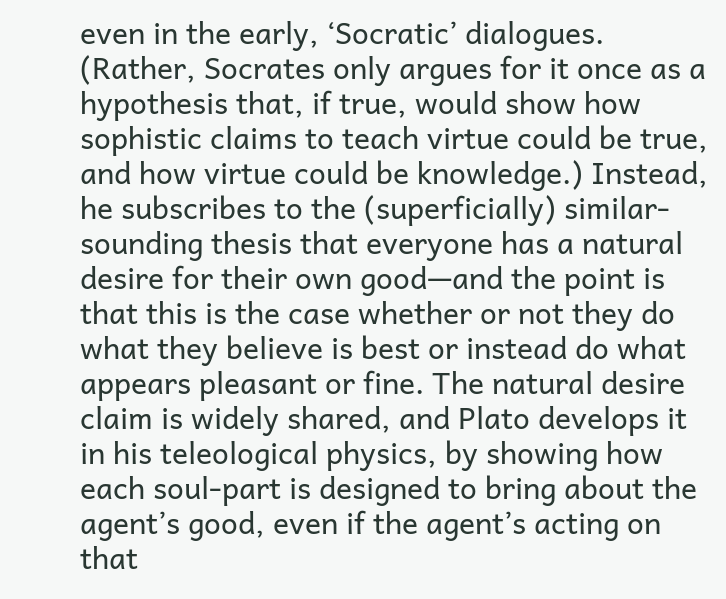even in the early, ‘Socratic’ dialogues. (Rather, Socrates only argues for it once as a hypothesis that, if true, would show how sophistic claims to teach virtue could be true, and how virtue could be knowledge.) Instead, he subscribes to the (superficially) similar-sounding thesis that everyone has a natural desire for their own good—and the point is that this is the case whether or not they do what they believe is best or instead do what appears pleasant or fine. The natural desire claim is widely shared, and Plato develops it in his teleological physics, by showing how each soul-part is designed to bring about the agent’s good, even if the agent’s acting on that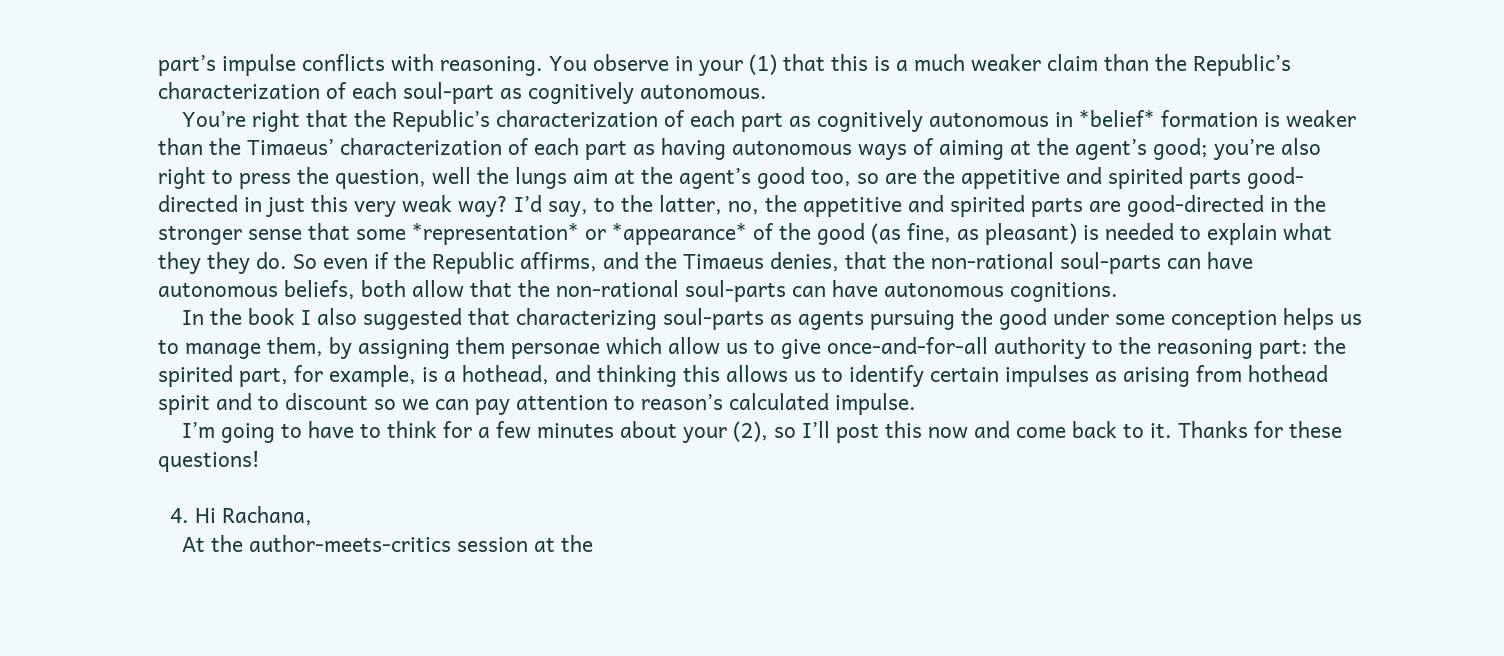part’s impulse conflicts with reasoning. You observe in your (1) that this is a much weaker claim than the Republic’s characterization of each soul-part as cognitively autonomous.
    You’re right that the Republic’s characterization of each part as cognitively autonomous in *belief* formation is weaker than the Timaeus’ characterization of each part as having autonomous ways of aiming at the agent’s good; you’re also right to press the question, well the lungs aim at the agent’s good too, so are the appetitive and spirited parts good-directed in just this very weak way? I’d say, to the latter, no, the appetitive and spirited parts are good-directed in the stronger sense that some *representation* or *appearance* of the good (as fine, as pleasant) is needed to explain what they they do. So even if the Republic affirms, and the Timaeus denies, that the non-rational soul-parts can have autonomous beliefs, both allow that the non-rational soul-parts can have autonomous cognitions.
    In the book I also suggested that characterizing soul-parts as agents pursuing the good under some conception helps us to manage them, by assigning them personae which allow us to give once-and-for-all authority to the reasoning part: the spirited part, for example, is a hothead, and thinking this allows us to identify certain impulses as arising from hothead spirit and to discount so we can pay attention to reason’s calculated impulse.
    I’m going to have to think for a few minutes about your (2), so I’ll post this now and come back to it. Thanks for these questions!

  4. Hi Rachana,
    At the author-meets-critics session at the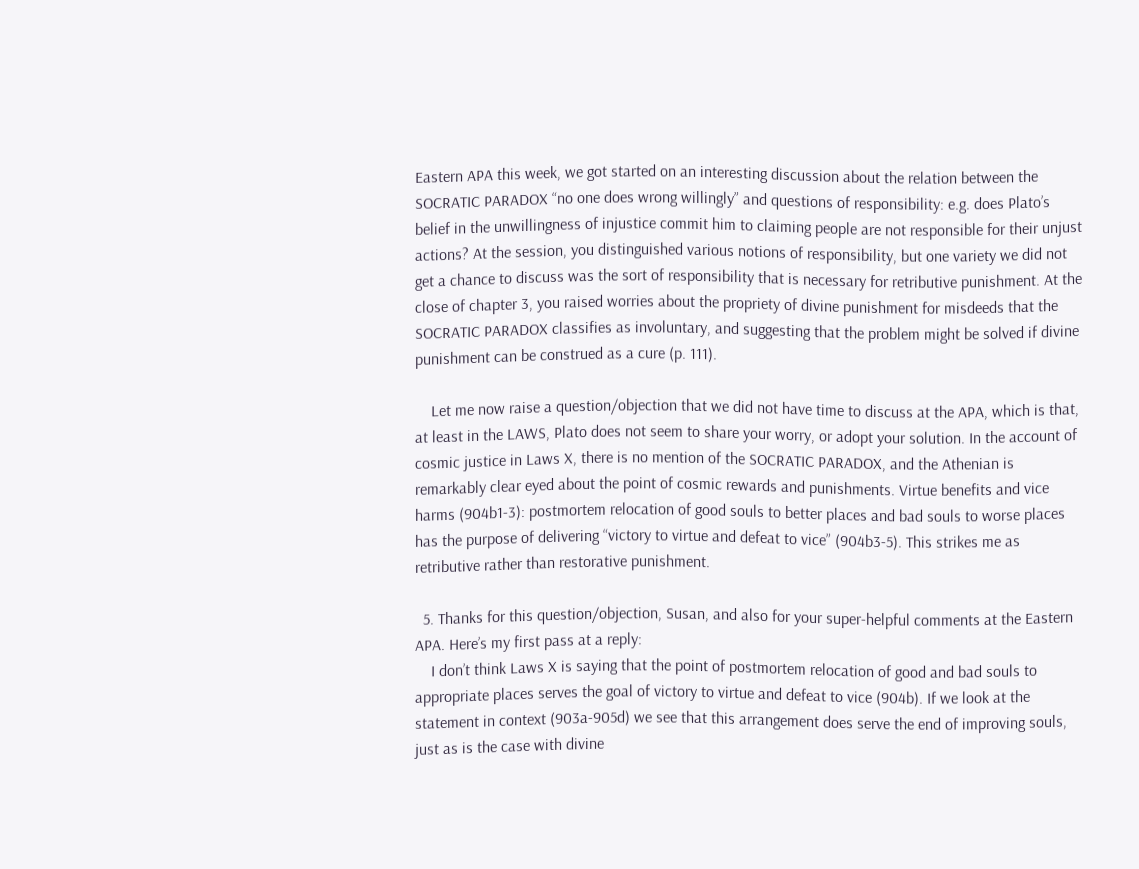Eastern APA this week, we got started on an interesting discussion about the relation between the SOCRATIC PARADOX “no one does wrong willingly” and questions of responsibility: e.g. does Plato’s belief in the unwillingness of injustice commit him to claiming people are not responsible for their unjust actions? At the session, you distinguished various notions of responsibility, but one variety we did not get a chance to discuss was the sort of responsibility that is necessary for retributive punishment. At the close of chapter 3, you raised worries about the propriety of divine punishment for misdeeds that the SOCRATIC PARADOX classifies as involuntary, and suggesting that the problem might be solved if divine punishment can be construed as a cure (p. 111).

    Let me now raise a question/objection that we did not have time to discuss at the APA, which is that, at least in the LAWS, Plato does not seem to share your worry, or adopt your solution. In the account of cosmic justice in Laws X, there is no mention of the SOCRATIC PARADOX, and the Athenian is remarkably clear eyed about the point of cosmic rewards and punishments. Virtue benefits and vice harms (904b1-3): postmortem relocation of good souls to better places and bad souls to worse places has the purpose of delivering “victory to virtue and defeat to vice” (904b3-5). This strikes me as retributive rather than restorative punishment.

  5. Thanks for this question/objection, Susan, and also for your super-helpful comments at the Eastern APA. Here’s my first pass at a reply:
    I don’t think Laws X is saying that the point of postmortem relocation of good and bad souls to appropriate places serves the goal of victory to virtue and defeat to vice (904b). If we look at the statement in context (903a-905d) we see that this arrangement does serve the end of improving souls, just as is the case with divine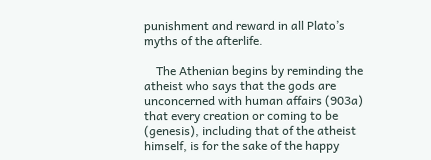punishment and reward in all Plato’s myths of the afterlife.

    The Athenian begins by reminding the atheist who says that the gods are unconcerned with human affairs (903a) that every creation or coming to be (genesis), including that of the atheist himself, is for the sake of the happy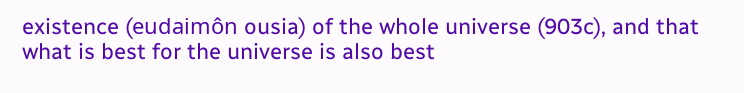existence (eudaimôn ousia) of the whole universe (903c), and that what is best for the universe is also best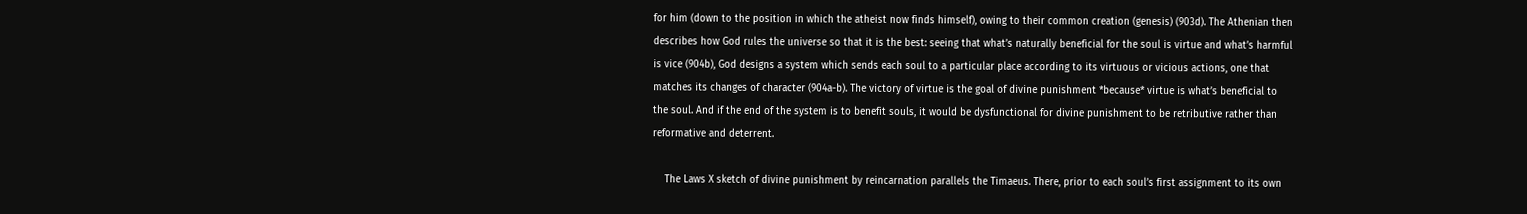for him (down to the position in which the atheist now finds himself), owing to their common creation (genesis) (903d). The Athenian then describes how God rules the universe so that it is the best: seeing that what’s naturally beneficial for the soul is virtue and what’s harmful is vice (904b), God designs a system which sends each soul to a particular place according to its virtuous or vicious actions, one that matches its changes of character (904a-b). The victory of virtue is the goal of divine punishment *because* virtue is what’s beneficial to the soul. And if the end of the system is to benefit souls, it would be dysfunctional for divine punishment to be retributive rather than reformative and deterrent.

    The Laws X sketch of divine punishment by reincarnation parallels the Timaeus. There, prior to each soul’s first assignment to its own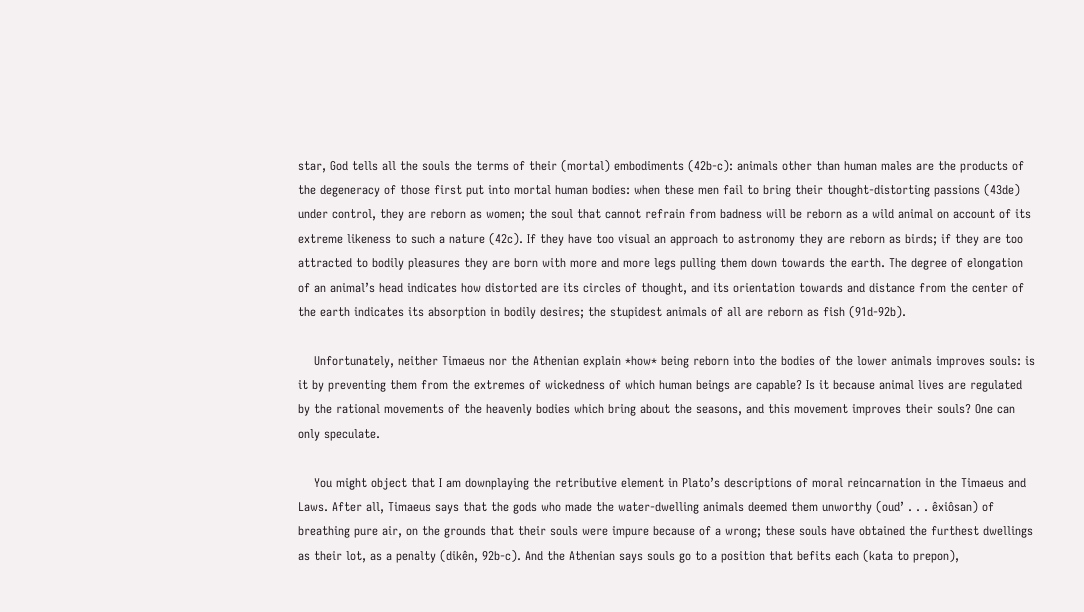star, God tells all the souls the terms of their (mortal) embodiments (42b-c): animals other than human males are the products of the degeneracy of those first put into mortal human bodies: when these men fail to bring their thought-distorting passions (43de) under control, they are reborn as women; the soul that cannot refrain from badness will be reborn as a wild animal on account of its extreme likeness to such a nature (42c). If they have too visual an approach to astronomy they are reborn as birds; if they are too attracted to bodily pleasures they are born with more and more legs pulling them down towards the earth. The degree of elongation of an animal’s head indicates how distorted are its circles of thought, and its orientation towards and distance from the center of the earth indicates its absorption in bodily desires; the stupidest animals of all are reborn as fish (91d-92b).

    Unfortunately, neither Timaeus nor the Athenian explain *how* being reborn into the bodies of the lower animals improves souls: is it by preventing them from the extremes of wickedness of which human beings are capable? Is it because animal lives are regulated by the rational movements of the heavenly bodies which bring about the seasons, and this movement improves their souls? One can only speculate.

    You might object that I am downplaying the retributive element in Plato’s descriptions of moral reincarnation in the Timaeus and Laws. After all, Timaeus says that the gods who made the water-dwelling animals deemed them unworthy (oud’ . . . êxiôsan) of breathing pure air, on the grounds that their souls were impure because of a wrong; these souls have obtained the furthest dwellings as their lot, as a penalty (dikên, 92b-c). And the Athenian says souls go to a position that befits each (kata to prepon),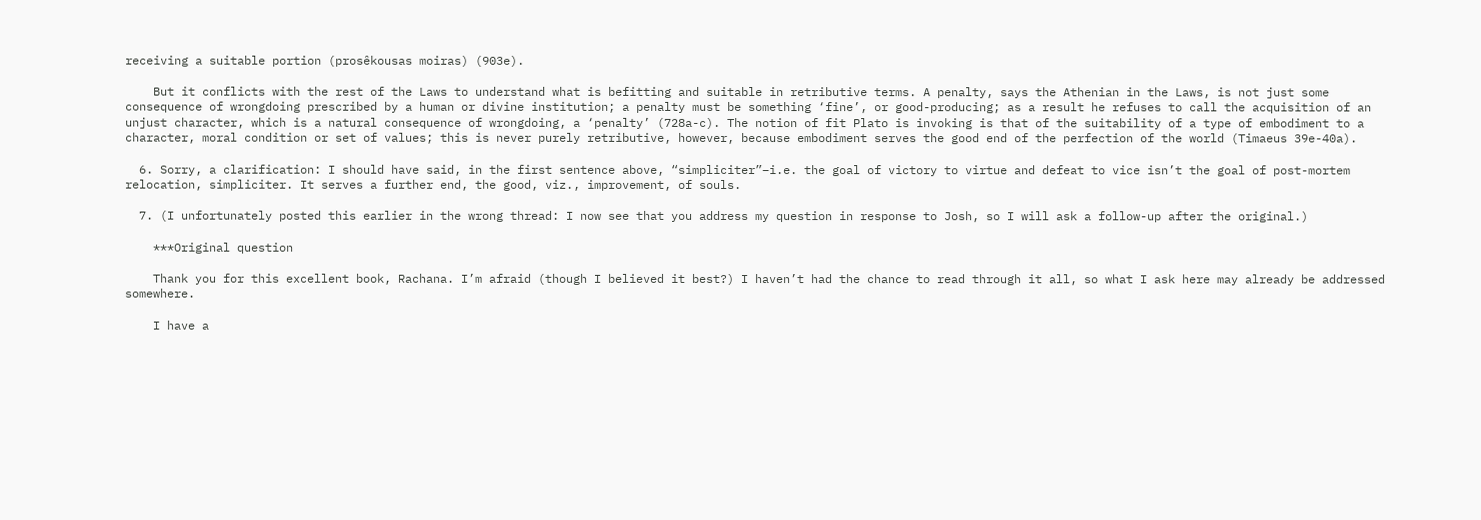receiving a suitable portion (prosêkousas moiras) (903e).

    But it conflicts with the rest of the Laws to understand what is befitting and suitable in retributive terms. A penalty, says the Athenian in the Laws, is not just some consequence of wrongdoing prescribed by a human or divine institution; a penalty must be something ‘fine’, or good-producing; as a result he refuses to call the acquisition of an unjust character, which is a natural consequence of wrongdoing, a ‘penalty’ (728a-c). The notion of fit Plato is invoking is that of the suitability of a type of embodiment to a character, moral condition or set of values; this is never purely retributive, however, because embodiment serves the good end of the perfection of the world (Timaeus 39e-40a).

  6. Sorry, a clarification: I should have said, in the first sentence above, “simpliciter”–i.e. the goal of victory to virtue and defeat to vice isn’t the goal of post-mortem relocation, simpliciter. It serves a further end, the good, viz., improvement, of souls.

  7. (I unfortunately posted this earlier in the wrong thread: I now see that you address my question in response to Josh, so I will ask a follow-up after the original.)

    ***Original question

    Thank you for this excellent book, Rachana. I’m afraid (though I believed it best?) I haven’t had the chance to read through it all, so what I ask here may already be addressed somewhere.

    I have a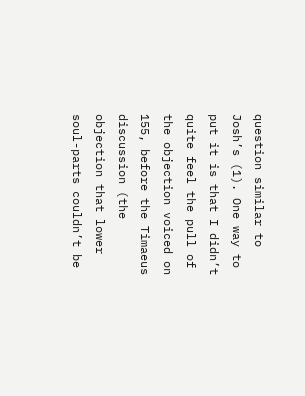question similar to Josh’s (1). One way to put it is that I didn’t quite feel the pull of the objection voiced on 155, before the Timaeus discussion (the objection that lower soul-parts couldn’t be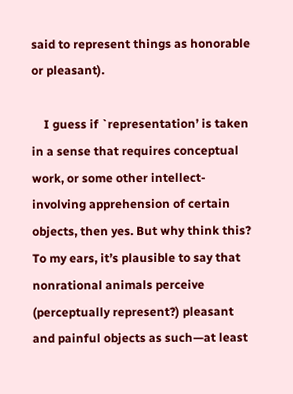said to represent things as honorable or pleasant).

    I guess if `representation’ is taken in a sense that requires conceptual work, or some other intellect-involving apprehension of certain objects, then yes. But why think this? To my ears, it’s plausible to say that nonrational animals perceive (perceptually represent?) pleasant and painful objects as such—at least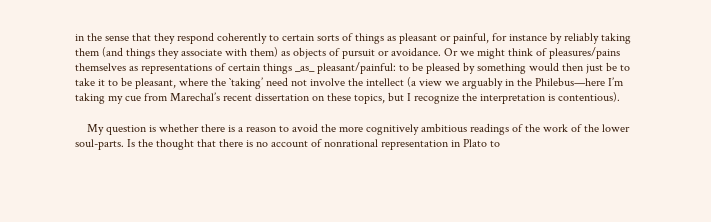in the sense that they respond coherently to certain sorts of things as pleasant or painful, for instance by reliably taking them (and things they associate with them) as objects of pursuit or avoidance. Or we might think of pleasures/pains themselves as representations of certain things _as_ pleasant/painful: to be pleased by something would then just be to take it to be pleasant, where the `taking’ need not involve the intellect (a view we arguably in the Philebus—here I’m taking my cue from Marechal’s recent dissertation on these topics, but I recognize the interpretation is contentious).

    My question is whether there is a reason to avoid the more cognitively ambitious readings of the work of the lower soul-parts. Is the thought that there is no account of nonrational representation in Plato to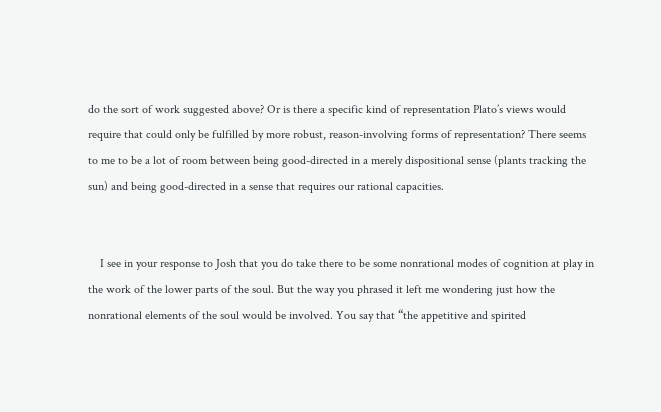do the sort of work suggested above? Or is there a specific kind of representation Plato’s views would require that could only be fulfilled by more robust, reason-involving forms of representation? There seems to me to be a lot of room between being good-directed in a merely dispositional sense (plants tracking the sun) and being good-directed in a sense that requires our rational capacities.


    I see in your response to Josh that you do take there to be some nonrational modes of cognition at play in the work of the lower parts of the soul. But the way you phrased it left me wondering just how the nonrational elements of the soul would be involved. You say that “the appetitive and spirited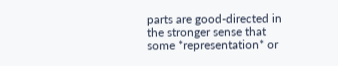parts are good-directed in the stronger sense that some *representation* or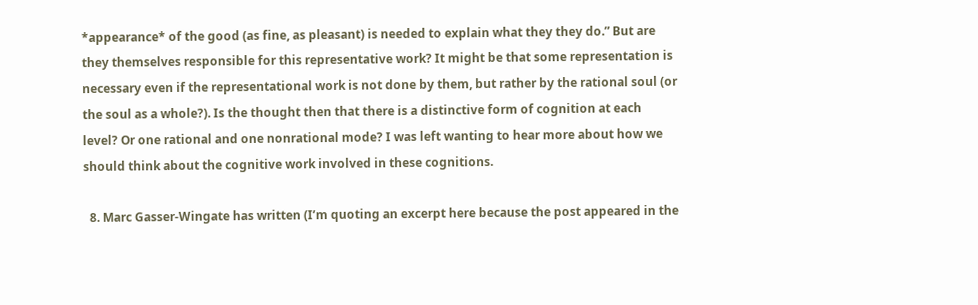*appearance* of the good (as fine, as pleasant) is needed to explain what they they do.” But are they themselves responsible for this representative work? It might be that some representation is necessary even if the representational work is not done by them, but rather by the rational soul (or the soul as a whole?). Is the thought then that there is a distinctive form of cognition at each level? Or one rational and one nonrational mode? I was left wanting to hear more about how we should think about the cognitive work involved in these cognitions.

  8. Marc Gasser-Wingate has written (I’m quoting an excerpt here because the post appeared in the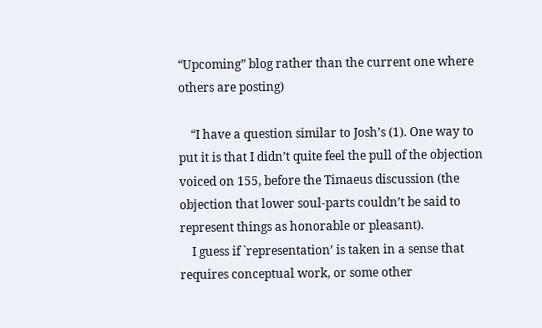“Upcoming” blog rather than the current one where others are posting)

    “I have a question similar to Josh’s (1). One way to put it is that I didn’t quite feel the pull of the objection voiced on 155, before the Timaeus discussion (the objection that lower soul-parts couldn’t be said to represent things as honorable or pleasant).
    I guess if `representation’ is taken in a sense that requires conceptual work, or some other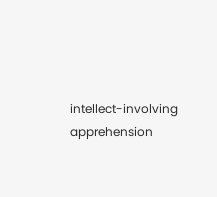intellect-involving apprehension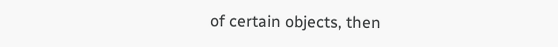of certain objects, then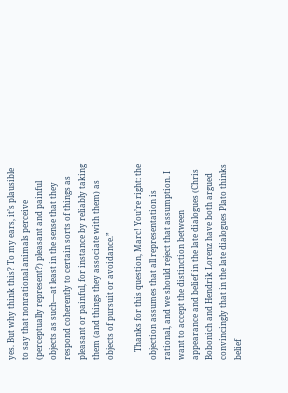yes. But why think this? To my ears, it’s plausible to say that nonrational animals perceive (perceptually represent?) pleasant and painful objects as such—at least in the sense that they respond coherently to certain sorts of things as pleasant or painful, for instance by reliably taking them (and things they associate with them) as objects of pursuit or avoidance.”

    Thanks for this question, Marc! You’re right: the objection assumes that all representation is rational, and we should reject that assumption. I want to accept the distinction between appearance and belief in the late dialogues (Chris Bobonich and Hendrik Lorenz have both argued convincingly that in the late dialogues Plato thinks belief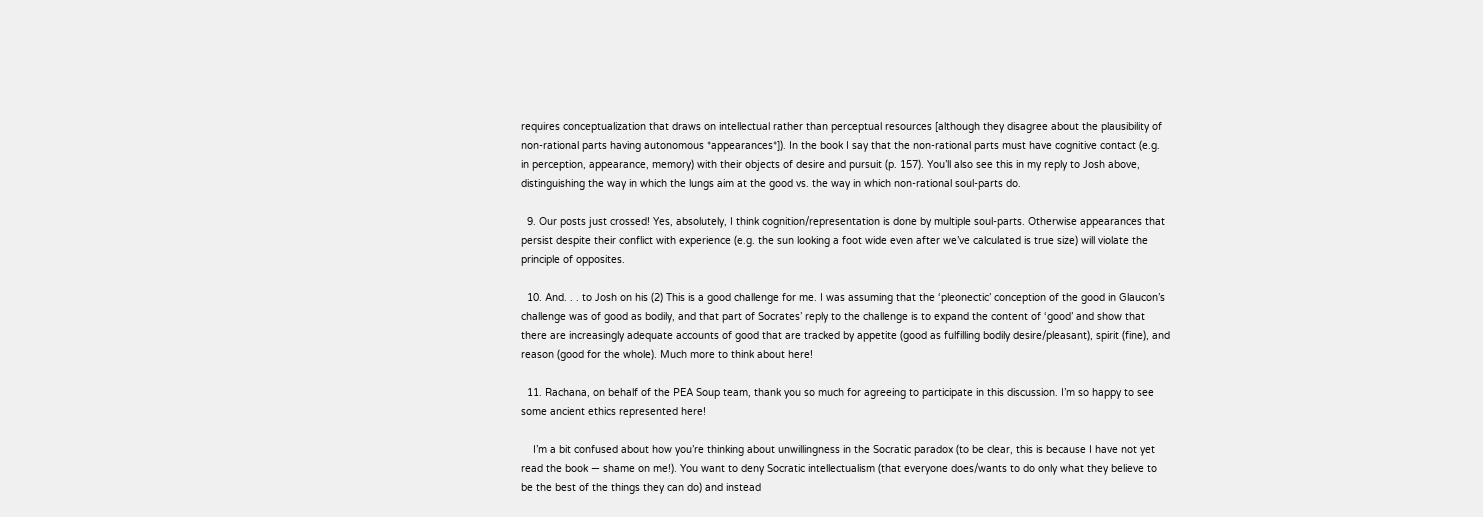requires conceptualization that draws on intellectual rather than perceptual resources [although they disagree about the plausibility of non-rational parts having autonomous *appearances*]). In the book I say that the non-rational parts must have cognitive contact (e.g. in perception, appearance, memory) with their objects of desire and pursuit (p. 157). You’ll also see this in my reply to Josh above, distinguishing the way in which the lungs aim at the good vs. the way in which non-rational soul-parts do.

  9. Our posts just crossed! Yes, absolutely, I think cognition/representation is done by multiple soul-parts. Otherwise appearances that persist despite their conflict with experience (e.g. the sun looking a foot wide even after we’ve calculated is true size) will violate the principle of opposites.

  10. And. . . to Josh on his (2) This is a good challenge for me. I was assuming that the ‘pleonectic’ conception of the good in Glaucon’s challenge was of good as bodily, and that part of Socrates’ reply to the challenge is to expand the content of ‘good’ and show that there are increasingly adequate accounts of good that are tracked by appetite (good as fulfilling bodily desire/pleasant), spirit (fine), and reason (good for the whole). Much more to think about here!

  11. Rachana, on behalf of the PEA Soup team, thank you so much for agreeing to participate in this discussion. I’m so happy to see some ancient ethics represented here!

    I’m a bit confused about how you’re thinking about unwillingness in the Socratic paradox (to be clear, this is because I have not yet read the book — shame on me!). You want to deny Socratic intellectualism (that everyone does/wants to do only what they believe to be the best of the things they can do) and instead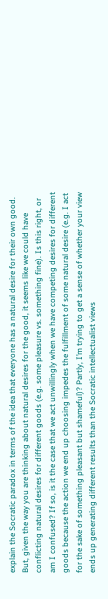explain the Socratic paradox in terms of the idea that everyone has a natural desire for their own good. But, given the way you are thinking about natural desires for the good, it seems like we could have conflicting natural desires for different goods (e.g. some pleasure vs. something fine). Is this right, or am I confused? If so, is it the case that we act unwillingly when we have competing desires for different goods because the action we end up choosing impedes the fulfillment of some natural desire (e.g. I act for the sake of something pleasant but shameful)? Partly, I’m trying to get a sense of whether your view ends up generating different results than the Socratic intellectualist views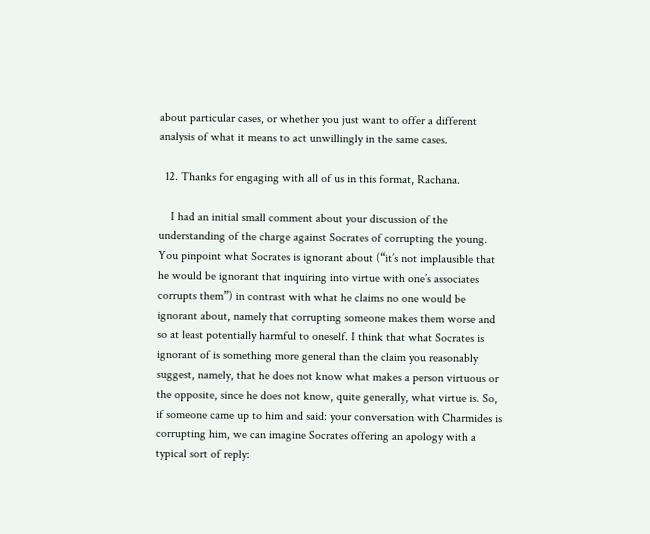about particular cases, or whether you just want to offer a different analysis of what it means to act unwillingly in the same cases.

  12. Thanks for engaging with all of us in this format, Rachana.

    I had an initial small comment about your discussion of the understanding of the charge against Socrates of corrupting the young. You pinpoint what Socrates is ignorant about (“it’s not implausible that he would be ignorant that inquiring into virtue with one’s associates corrupts them”) in contrast with what he claims no one would be ignorant about, namely that corrupting someone makes them worse and so at least potentially harmful to oneself. I think that what Socrates is ignorant of is something more general than the claim you reasonably suggest, namely, that he does not know what makes a person virtuous or the opposite, since he does not know, quite generally, what virtue is. So, if someone came up to him and said: your conversation with Charmides is corrupting him, we can imagine Socrates offering an apology with a typical sort of reply: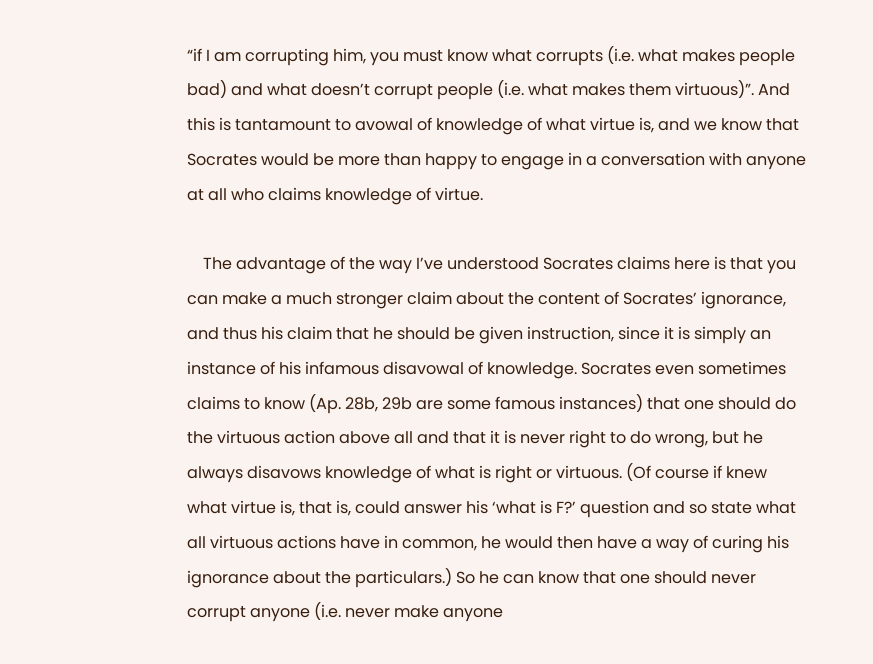“if I am corrupting him, you must know what corrupts (i.e. what makes people bad) and what doesn’t corrupt people (i.e. what makes them virtuous)”. And this is tantamount to avowal of knowledge of what virtue is, and we know that Socrates would be more than happy to engage in a conversation with anyone at all who claims knowledge of virtue.

    The advantage of the way I’ve understood Socrates claims here is that you can make a much stronger claim about the content of Socrates’ ignorance, and thus his claim that he should be given instruction, since it is simply an instance of his infamous disavowal of knowledge. Socrates even sometimes claims to know (Ap. 28b, 29b are some famous instances) that one should do the virtuous action above all and that it is never right to do wrong, but he always disavows knowledge of what is right or virtuous. (Of course if knew what virtue is, that is, could answer his ‘what is F?’ question and so state what all virtuous actions have in common, he would then have a way of curing his ignorance about the particulars.) So he can know that one should never corrupt anyone (i.e. never make anyone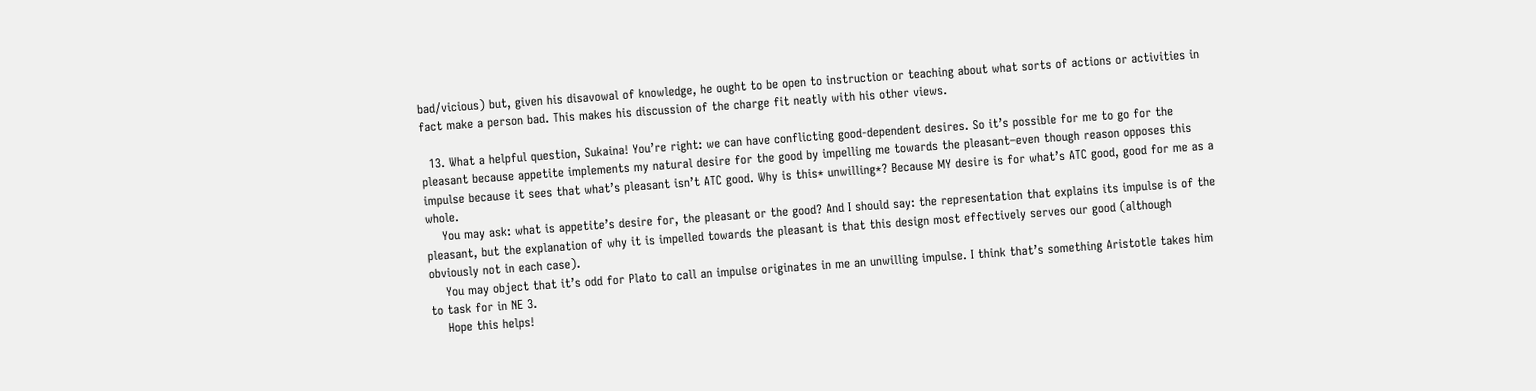bad/vicious) but, given his disavowal of knowledge, he ought to be open to instruction or teaching about what sorts of actions or activities in fact make a person bad. This makes his discussion of the charge fit neatly with his other views.

  13. What a helpful question, Sukaina! You’re right: we can have conflicting good-dependent desires. So it’s possible for me to go for the pleasant because appetite implements my natural desire for the good by impelling me towards the pleasant–even though reason opposes this impulse because it sees that what’s pleasant isn’t ATC good. Why is this* unwilling*? Because MY desire is for what’s ATC good, good for me as a whole.
    You may ask: what is appetite’s desire for, the pleasant or the good? And I should say: the representation that explains its impulse is of the pleasant, but the explanation of why it is impelled towards the pleasant is that this design most effectively serves our good (although obviously not in each case).
    You may object that it’s odd for Plato to call an impulse originates in me an unwilling impulse. I think that’s something Aristotle takes him to task for in NE 3.
    Hope this helps!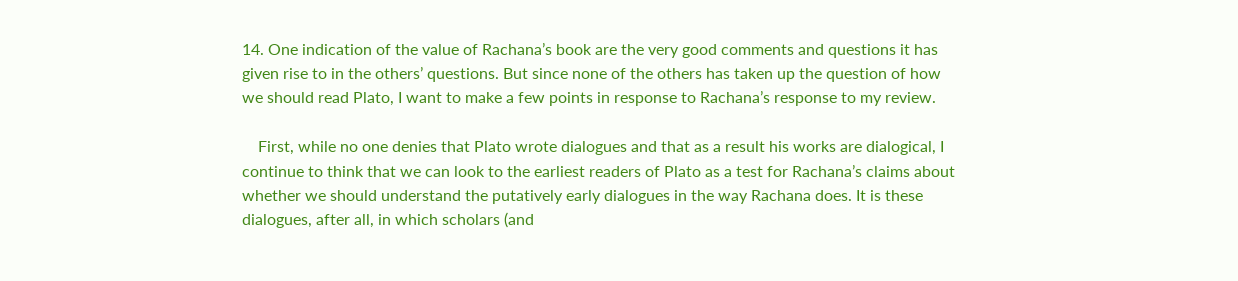14. One indication of the value of Rachana’s book are the very good comments and questions it has given rise to in the others’ questions. But since none of the others has taken up the question of how we should read Plato, I want to make a few points in response to Rachana’s response to my review.

    First, while no one denies that Plato wrote dialogues and that as a result his works are dialogical, I continue to think that we can look to the earliest readers of Plato as a test for Rachana’s claims about whether we should understand the putatively early dialogues in the way Rachana does. It is these dialogues, after all, in which scholars (and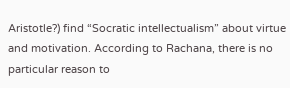Aristotle?) find “Socratic intellectualism” about virtue and motivation. According to Rachana, there is no particular reason to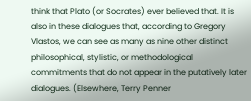think that Plato (or Socrates) ever believed that. It is also in these dialogues that, according to Gregory Vlastos, we can see as many as nine other distinct philosophical, stylistic, or methodological commitments that do not appear in the putatively later dialogues. (Elsewhere, Terry Penner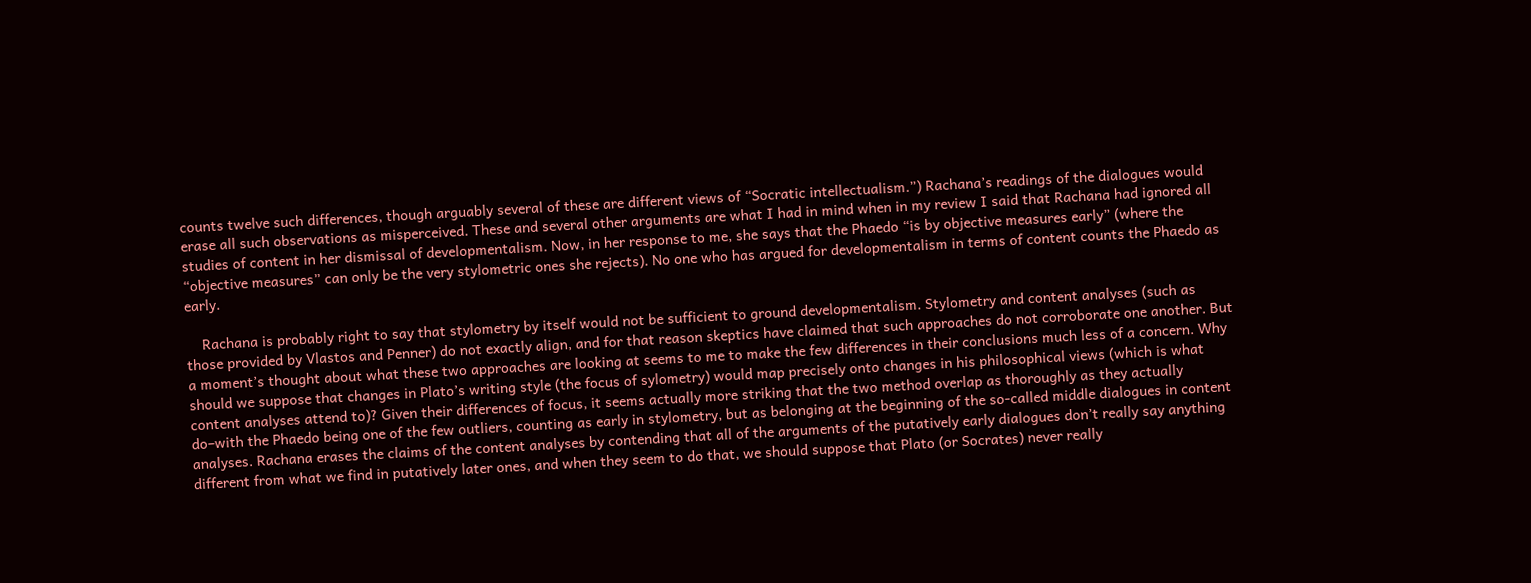counts twelve such differences, though arguably several of these are different views of “Socratic intellectualism.”) Rachana’s readings of the dialogues would erase all such observations as misperceived. These and several other arguments are what I had in mind when in my review I said that Rachana had ignored all studies of content in her dismissal of developmentalism. Now, in her response to me, she says that the Phaedo “is by objective measures early” (where the “objective measures” can only be the very stylometric ones she rejects). No one who has argued for developmentalism in terms of content counts the Phaedo as early.

    Rachana is probably right to say that stylometry by itself would not be sufficient to ground developmentalism. Stylometry and content analyses (such as those provided by Vlastos and Penner) do not exactly align, and for that reason skeptics have claimed that such approaches do not corroborate one another. But a moment’s thought about what these two approaches are looking at seems to me to make the few differences in their conclusions much less of a concern. Why should we suppose that changes in Plato’s writing style (the focus of sylometry) would map precisely onto changes in his philosophical views (which is what content analyses attend to)? Given their differences of focus, it seems actually more striking that the two method overlap as thoroughly as they actually do–with the Phaedo being one of the few outliers, counting as early in stylometry, but as belonging at the beginning of the so-called middle dialogues in content analyses. Rachana erases the claims of the content analyses by contending that all of the arguments of the putatively early dialogues don’t really say anything different from what we find in putatively later ones, and when they seem to do that, we should suppose that Plato (or Socrates) never really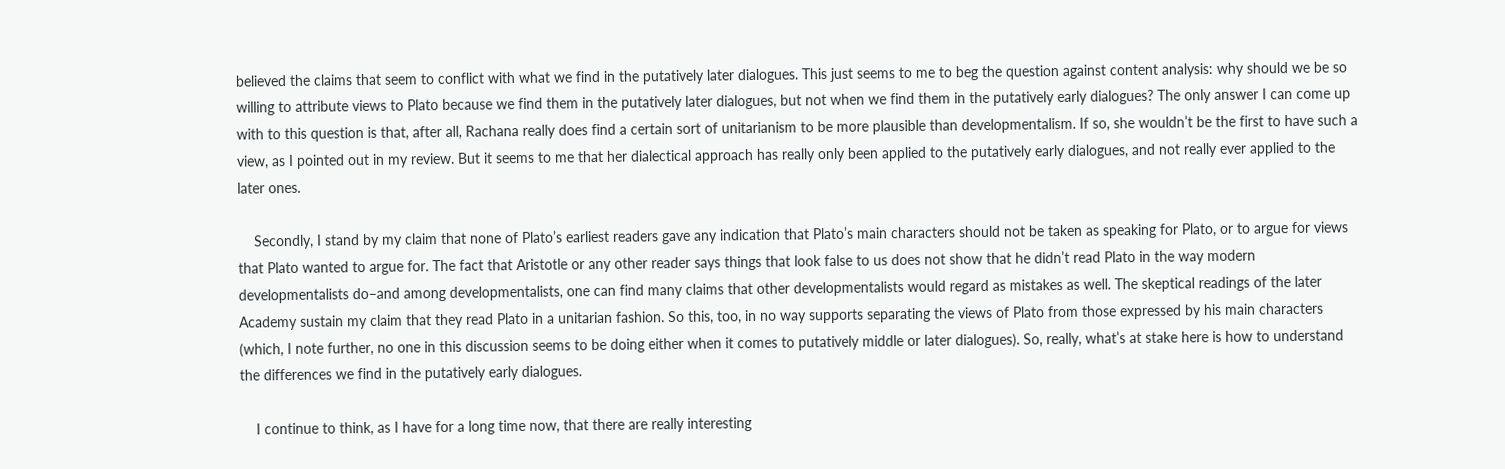believed the claims that seem to conflict with what we find in the putatively later dialogues. This just seems to me to beg the question against content analysis: why should we be so willing to attribute views to Plato because we find them in the putatively later dialogues, but not when we find them in the putatively early dialogues? The only answer I can come up with to this question is that, after all, Rachana really does find a certain sort of unitarianism to be more plausible than developmentalism. If so, she wouldn’t be the first to have such a view, as I pointed out in my review. But it seems to me that her dialectical approach has really only been applied to the putatively early dialogues, and not really ever applied to the later ones.

    Secondly, I stand by my claim that none of Plato’s earliest readers gave any indication that Plato’s main characters should not be taken as speaking for Plato, or to argue for views that Plato wanted to argue for. The fact that Aristotle or any other reader says things that look false to us does not show that he didn’t read Plato in the way modern developmentalists do–and among developmentalists, one can find many claims that other developmentalists would regard as mistakes as well. The skeptical readings of the later Academy sustain my claim that they read Plato in a unitarian fashion. So this, too, in no way supports separating the views of Plato from those expressed by his main characters (which, I note further, no one in this discussion seems to be doing either when it comes to putatively middle or later dialogues). So, really, what’s at stake here is how to understand the differences we find in the putatively early dialogues.

    I continue to think, as I have for a long time now, that there are really interesting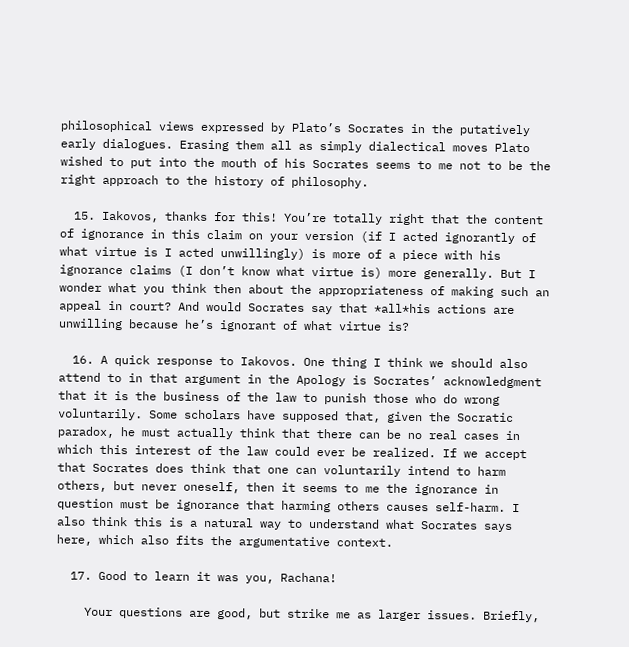philosophical views expressed by Plato’s Socrates in the putatively early dialogues. Erasing them all as simply dialectical moves Plato wished to put into the mouth of his Socrates seems to me not to be the right approach to the history of philosophy.

  15. Iakovos, thanks for this! You’re totally right that the content of ignorance in this claim on your version (if I acted ignorantly of what virtue is I acted unwillingly) is more of a piece with his ignorance claims (I don’t know what virtue is) more generally. But I wonder what you think then about the appropriateness of making such an appeal in court? And would Socrates say that *all*his actions are unwilling because he’s ignorant of what virtue is?

  16. A quick response to Iakovos. One thing I think we should also attend to in that argument in the Apology is Socrates’ acknowledgment that it is the business of the law to punish those who do wrong voluntarily. Some scholars have supposed that, given the Socratic paradox, he must actually think that there can be no real cases in which this interest of the law could ever be realized. If we accept that Socrates does think that one can voluntarily intend to harm others, but never oneself, then it seems to me the ignorance in question must be ignorance that harming others causes self-harm. I also think this is a natural way to understand what Socrates says here, which also fits the argumentative context.

  17. Good to learn it was you, Rachana!

    Your questions are good, but strike me as larger issues. Briefly,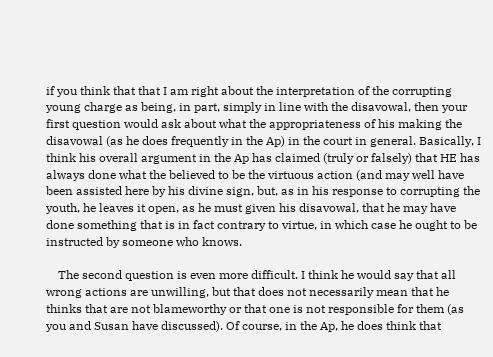if you think that that I am right about the interpretation of the corrupting young charge as being, in part, simply in line with the disavowal, then your first question would ask about what the appropriateness of his making the disavowal (as he does frequently in the Ap) in the court in general. Basically, I think his overall argument in the Ap has claimed (truly or falsely) that HE has always done what the believed to be the virtuous action (and may well have been assisted here by his divine sign, but, as in his response to corrupting the youth, he leaves it open, as he must given his disavowal, that he may have done something that is in fact contrary to virtue, in which case he ought to be instructed by someone who knows.

    The second question is even more difficult. I think he would say that all wrong actions are unwilling, but that does not necessarily mean that he thinks that are not blameworthy or that one is not responsible for them (as you and Susan have discussed). Of course, in the Ap, he does think that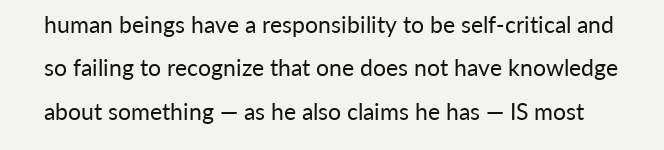human beings have a responsibility to be self-critical and so failing to recognize that one does not have knowledge about something — as he also claims he has — IS most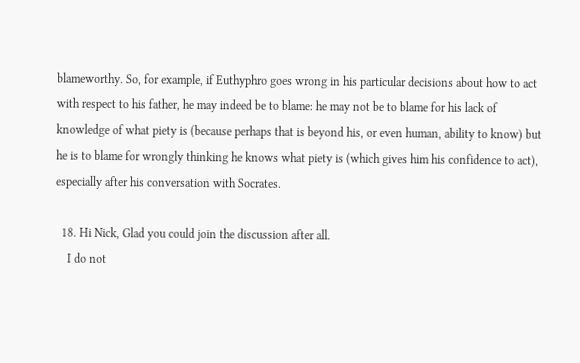blameworthy. So, for example, if Euthyphro goes wrong in his particular decisions about how to act with respect to his father, he may indeed be to blame: he may not be to blame for his lack of knowledge of what piety is (because perhaps that is beyond his, or even human, ability to know) but he is to blame for wrongly thinking he knows what piety is (which gives him his confidence to act), especially after his conversation with Socrates.

  18. Hi Nick, Glad you could join the discussion after all.
    I do not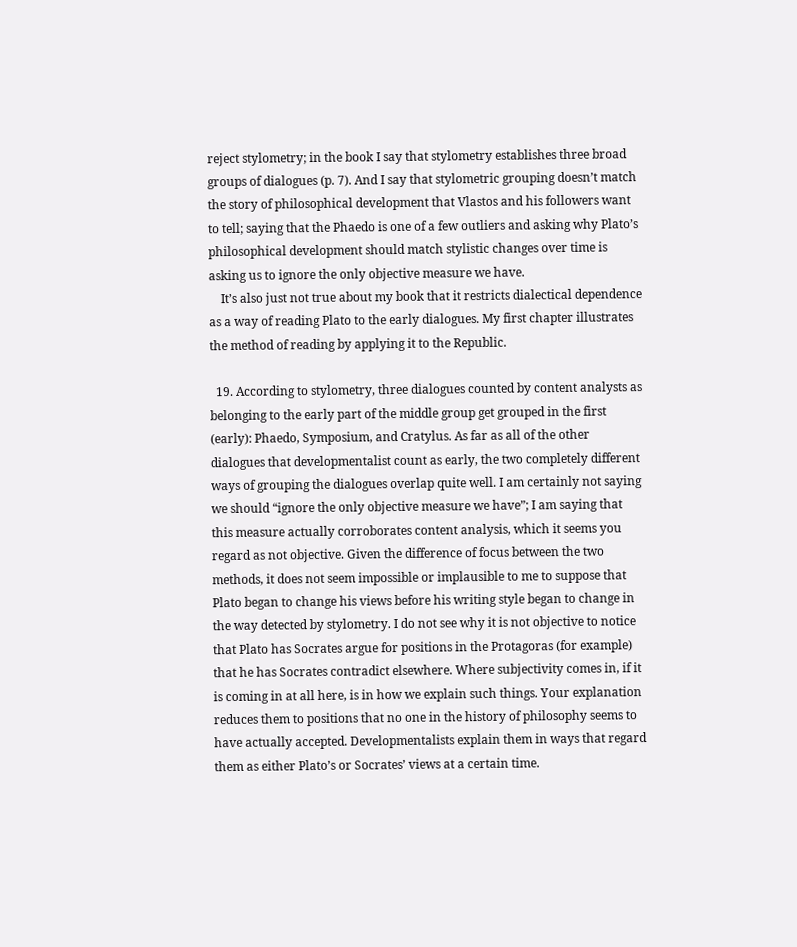reject stylometry; in the book I say that stylometry establishes three broad groups of dialogues (p. 7). And I say that stylometric grouping doesn’t match the story of philosophical development that Vlastos and his followers want to tell; saying that the Phaedo is one of a few outliers and asking why Plato’s philosophical development should match stylistic changes over time is asking us to ignore the only objective measure we have.
    It’s also just not true about my book that it restricts dialectical dependence as a way of reading Plato to the early dialogues. My first chapter illustrates the method of reading by applying it to the Republic.

  19. According to stylometry, three dialogues counted by content analysts as belonging to the early part of the middle group get grouped in the first (early): Phaedo, Symposium, and Cratylus. As far as all of the other dialogues that developmentalist count as early, the two completely different ways of grouping the dialogues overlap quite well. I am certainly not saying we should “ignore the only objective measure we have”; I am saying that this measure actually corroborates content analysis, which it seems you regard as not objective. Given the difference of focus between the two methods, it does not seem impossible or implausible to me to suppose that Plato began to change his views before his writing style began to change in the way detected by stylometry. I do not see why it is not objective to notice that Plato has Socrates argue for positions in the Protagoras (for example) that he has Socrates contradict elsewhere. Where subjectivity comes in, if it is coming in at all here, is in how we explain such things. Your explanation reduces them to positions that no one in the history of philosophy seems to have actually accepted. Developmentalists explain them in ways that regard them as either Plato’s or Socrates’ views at a certain time.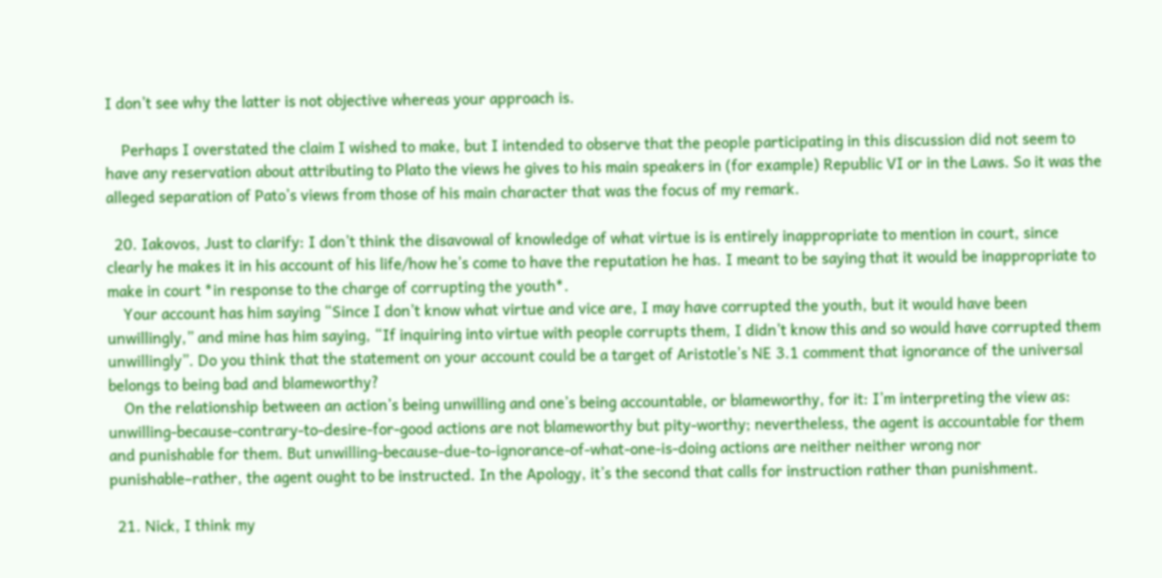I don’t see why the latter is not objective whereas your approach is.

    Perhaps I overstated the claim I wished to make, but I intended to observe that the people participating in this discussion did not seem to have any reservation about attributing to Plato the views he gives to his main speakers in (for example) Republic VI or in the Laws. So it was the alleged separation of Pato’s views from those of his main character that was the focus of my remark.

  20. Iakovos, Just to clarify: I don’t think the disavowal of knowledge of what virtue is is entirely inappropriate to mention in court, since clearly he makes it in his account of his life/how he’s come to have the reputation he has. I meant to be saying that it would be inappropriate to make in court *in response to the charge of corrupting the youth*.
    Your account has him saying “Since I don’t know what virtue and vice are, I may have corrupted the youth, but it would have been unwillingly,” and mine has him saying, “If inquiring into virtue with people corrupts them, I didn’t know this and so would have corrupted them unwillingly”. Do you think that the statement on your account could be a target of Aristotle’s NE 3.1 comment that ignorance of the universal belongs to being bad and blameworthy?
    On the relationship between an action’s being unwilling and one’s being accountable, or blameworthy, for it: I’m interpreting the view as: unwilling-because-contrary-to-desire-for-good actions are not blameworthy but pity-worthy; nevertheless, the agent is accountable for them and punishable for them. But unwilling-because-due-to-ignorance-of-what-one-is-doing actions are neither neither wrong nor punishable–rather, the agent ought to be instructed. In the Apology, it’s the second that calls for instruction rather than punishment.

  21. Nick, I think my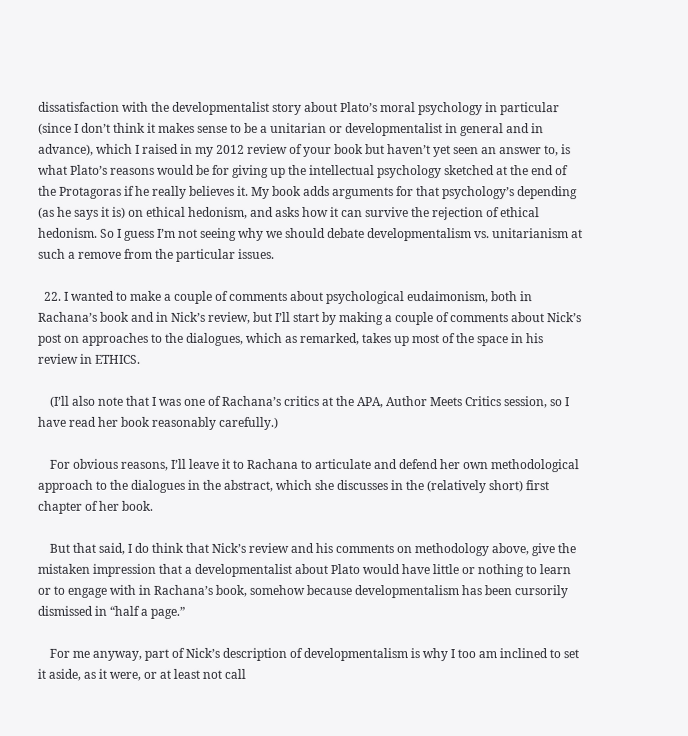dissatisfaction with the developmentalist story about Plato’s moral psychology in particular (since I don’t think it makes sense to be a unitarian or developmentalist in general and in advance), which I raised in my 2012 review of your book but haven’t yet seen an answer to, is what Plato’s reasons would be for giving up the intellectual psychology sketched at the end of the Protagoras if he really believes it. My book adds arguments for that psychology’s depending (as he says it is) on ethical hedonism, and asks how it can survive the rejection of ethical hedonism. So I guess I’m not seeing why we should debate developmentalism vs. unitarianism at such a remove from the particular issues.

  22. I wanted to make a couple of comments about psychological eudaimonism, both in Rachana’s book and in Nick’s review, but I’ll start by making a couple of comments about Nick’s post on approaches to the dialogues, which as remarked, takes up most of the space in his review in ETHICS.

    (I’ll also note that I was one of Rachana’s critics at the APA, Author Meets Critics session, so I have read her book reasonably carefully.)

    For obvious reasons, I’ll leave it to Rachana to articulate and defend her own methodological approach to the dialogues in the abstract, which she discusses in the (relatively short) first chapter of her book.

    But that said, I do think that Nick’s review and his comments on methodology above, give the mistaken impression that a developmentalist about Plato would have little or nothing to learn or to engage with in Rachana’s book, somehow because developmentalism has been cursorily dismissed in “half a page.”

    For me anyway, part of Nick’s description of developmentalism is why I too am inclined to set it aside, as it were, or at least not call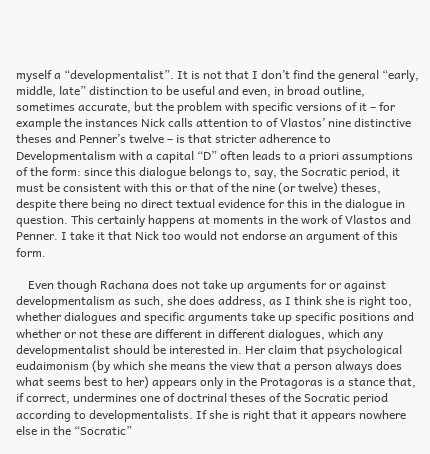myself a “developmentalist”. It is not that I don’t find the general “early, middle, late” distinction to be useful and even, in broad outline, sometimes accurate, but the problem with specific versions of it – for example the instances Nick calls attention to of Vlastos’ nine distinctive theses and Penner’s twelve – is that stricter adherence to Developmentalism with a capital “D” often leads to a priori assumptions of the form: since this dialogue belongs to, say, the Socratic period, it must be consistent with this or that of the nine (or twelve) theses, despite there being no direct textual evidence for this in the dialogue in question. This certainly happens at moments in the work of Vlastos and Penner. I take it that Nick too would not endorse an argument of this form.

    Even though Rachana does not take up arguments for or against developmentalism as such, she does address, as I think she is right too, whether dialogues and specific arguments take up specific positions and whether or not these are different in different dialogues, which any developmentalist should be interested in. Her claim that psychological eudaimonism (by which she means the view that a person always does what seems best to her) appears only in the Protagoras is a stance that, if correct, undermines one of doctrinal theses of the Socratic period according to developmentalists. If she is right that it appears nowhere else in the “Socratic”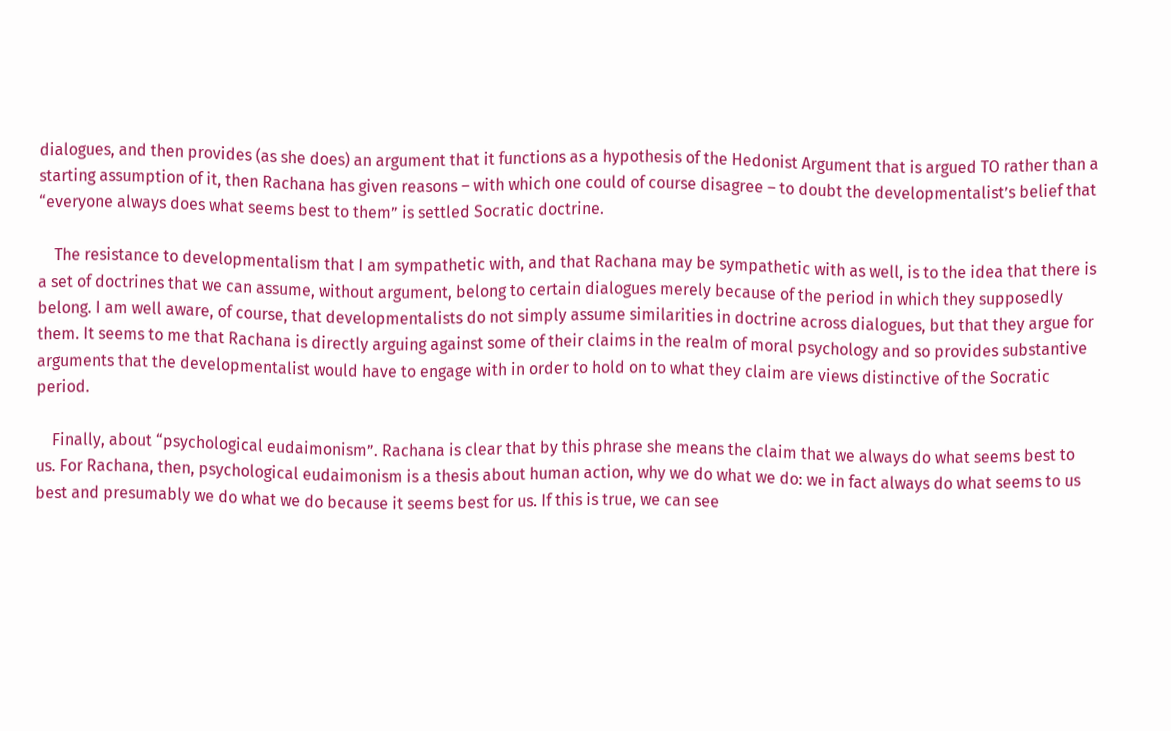dialogues, and then provides (as she does) an argument that it functions as a hypothesis of the Hedonist Argument that is argued TO rather than a starting assumption of it, then Rachana has given reasons – with which one could of course disagree – to doubt the developmentalist’s belief that “everyone always does what seems best to them” is settled Socratic doctrine.

    The resistance to developmentalism that I am sympathetic with, and that Rachana may be sympathetic with as well, is to the idea that there is a set of doctrines that we can assume, without argument, belong to certain dialogues merely because of the period in which they supposedly belong. I am well aware, of course, that developmentalists do not simply assume similarities in doctrine across dialogues, but that they argue for them. It seems to me that Rachana is directly arguing against some of their claims in the realm of moral psychology and so provides substantive arguments that the developmentalist would have to engage with in order to hold on to what they claim are views distinctive of the Socratic period.

    Finally, about “psychological eudaimonism”. Rachana is clear that by this phrase she means the claim that we always do what seems best to us. For Rachana, then, psychological eudaimonism is a thesis about human action, why we do what we do: we in fact always do what seems to us best and presumably we do what we do because it seems best for us. If this is true, we can see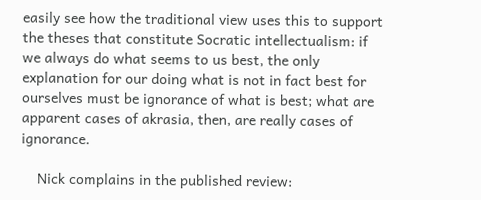easily see how the traditional view uses this to support the theses that constitute Socratic intellectualism: if we always do what seems to us best, the only explanation for our doing what is not in fact best for ourselves must be ignorance of what is best; what are apparent cases of akrasia, then, are really cases of ignorance.

    Nick complains in the published review: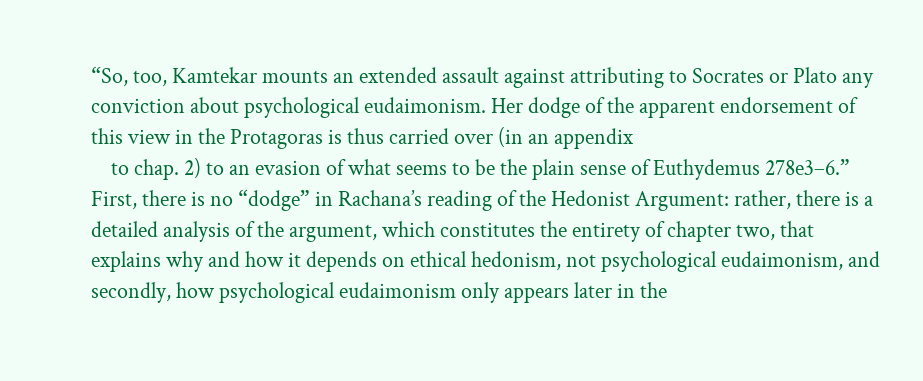“So, too, Kamtekar mounts an extended assault against attributing to Socrates or Plato any conviction about psychological eudaimonism. Her dodge of the apparent endorsement of this view in the Protagoras is thus carried over (in an appendix
    to chap. 2) to an evasion of what seems to be the plain sense of Euthydemus 278e3–6.” First, there is no “dodge” in Rachana’s reading of the Hedonist Argument: rather, there is a detailed analysis of the argument, which constitutes the entirety of chapter two, that explains why and how it depends on ethical hedonism, not psychological eudaimonism, and secondly, how psychological eudaimonism only appears later in the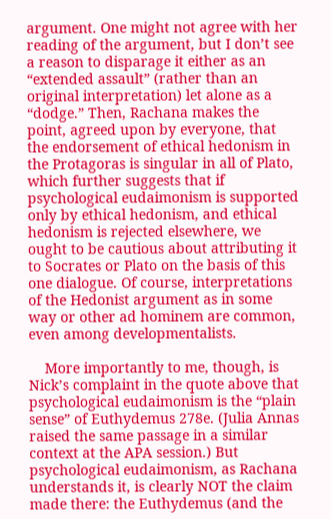argument. One might not agree with her reading of the argument, but I don’t see a reason to disparage it either as an “extended assault” (rather than an original interpretation) let alone as a “dodge.” Then, Rachana makes the point, agreed upon by everyone, that the endorsement of ethical hedonism in the Protagoras is singular in all of Plato, which further suggests that if psychological eudaimonism is supported only by ethical hedonism, and ethical hedonism is rejected elsewhere, we ought to be cautious about attributing it to Socrates or Plato on the basis of this one dialogue. Of course, interpretations of the Hedonist argument as in some way or other ad hominem are common, even among developmentalists.

    More importantly to me, though, is Nick’s complaint in the quote above that psychological eudaimonism is the “plain sense” of Euthydemus 278e. (Julia Annas raised the same passage in a similar context at the APA session.) But psychological eudaimonism, as Rachana understands it, is clearly NOT the claim made there: the Euthydemus (and the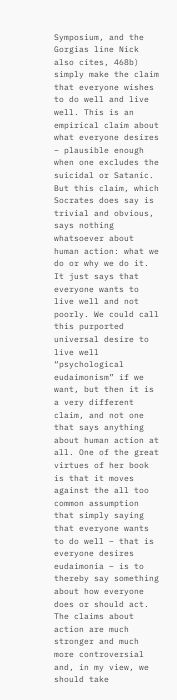Symposium, and the Gorgias line Nick also cites, 468b) simply make the claim that everyone wishes to do well and live well. This is an empirical claim about what everyone desires – plausible enough when one excludes the suicidal or Satanic. But this claim, which Socrates does say is trivial and obvious, says nothing whatsoever about human action: what we do or why we do it. It just says that everyone wants to live well and not poorly. We could call this purported universal desire to live well “psychological eudaimonism” if we want, but then it is a very different claim, and not one that says anything about human action at all. One of the great virtues of her book is that it moves against the all too common assumption that simply saying that everyone wants to do well – that is everyone desires eudaimonia – is to thereby say something about how everyone does or should act. The claims about action are much stronger and much more controversial and, in my view, we should take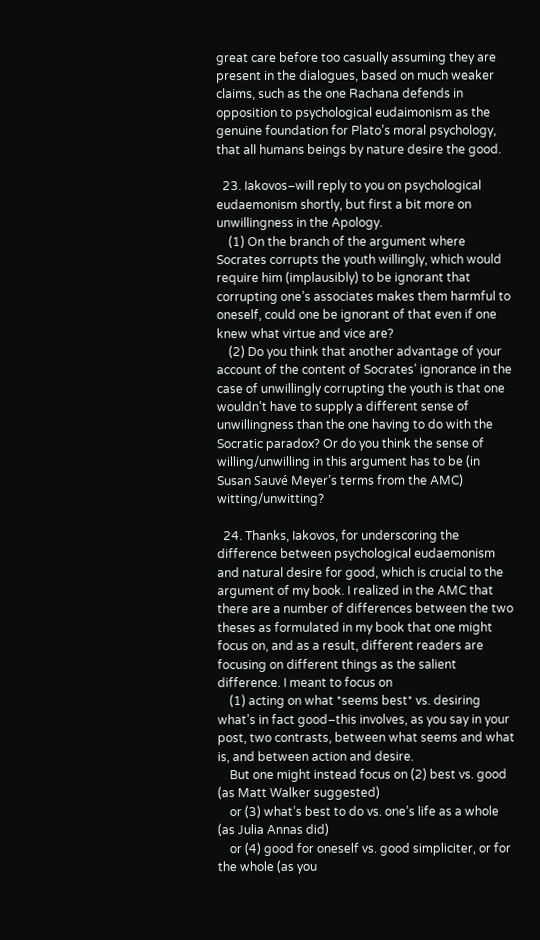great care before too casually assuming they are present in the dialogues, based on much weaker claims, such as the one Rachana defends in opposition to psychological eudaimonism as the genuine foundation for Plato’s moral psychology, that all humans beings by nature desire the good.

  23. Iakovos–will reply to you on psychological eudaemonism shortly, but first a bit more on unwillingness in the Apology.
    (1) On the branch of the argument where Socrates corrupts the youth willingly, which would require him (implausibly) to be ignorant that corrupting one’s associates makes them harmful to oneself, could one be ignorant of that even if one knew what virtue and vice are?
    (2) Do you think that another advantage of your account of the content of Socrates’ ignorance in the case of unwillingly corrupting the youth is that one wouldn’t have to supply a different sense of unwillingness than the one having to do with the Socratic paradox? Or do you think the sense of willing/unwilling in this argument has to be (in Susan Sauvé Meyer’s terms from the AMC) witting/unwitting?

  24. Thanks, Iakovos, for underscoring the difference between psychological eudaemonism and natural desire for good, which is crucial to the argument of my book. I realized in the AMC that there are a number of differences between the two theses as formulated in my book that one might focus on, and as a result, different readers are focusing on different things as the salient difference. I meant to focus on
    (1) acting on what *seems best* vs. desiring what’s in fact good–this involves, as you say in your post, two contrasts, between what seems and what is, and between action and desire.
    But one might instead focus on (2) best vs. good (as Matt Walker suggested)
    or (3) what’s best to do vs. one’s life as a whole (as Julia Annas did)
    or (4) good for oneself vs. good simpliciter, or for the whole (as you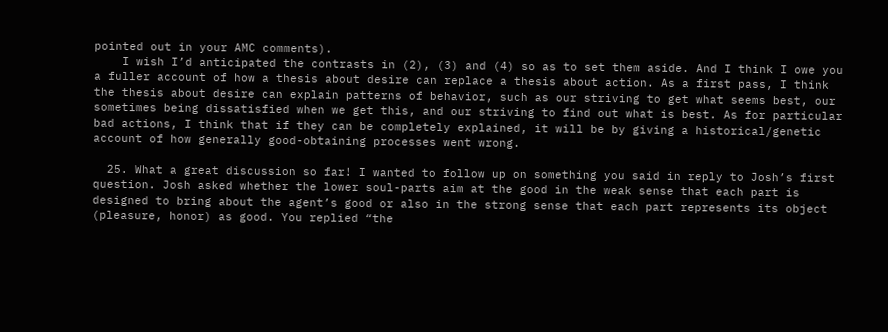pointed out in your AMC comments).
    I wish I’d anticipated the contrasts in (2), (3) and (4) so as to set them aside. And I think I owe you a fuller account of how a thesis about desire can replace a thesis about action. As a first pass, I think the thesis about desire can explain patterns of behavior, such as our striving to get what seems best, our sometimes being dissatisfied when we get this, and our striving to find out what is best. As for particular bad actions, I think that if they can be completely explained, it will be by giving a historical/genetic account of how generally good-obtaining processes went wrong.

  25. What a great discussion so far! I wanted to follow up on something you said in reply to Josh’s first question. Josh asked whether the lower soul-parts aim at the good in the weak sense that each part is designed to bring about the agent’s good or also in the strong sense that each part represents its object (pleasure, honor) as good. You replied “the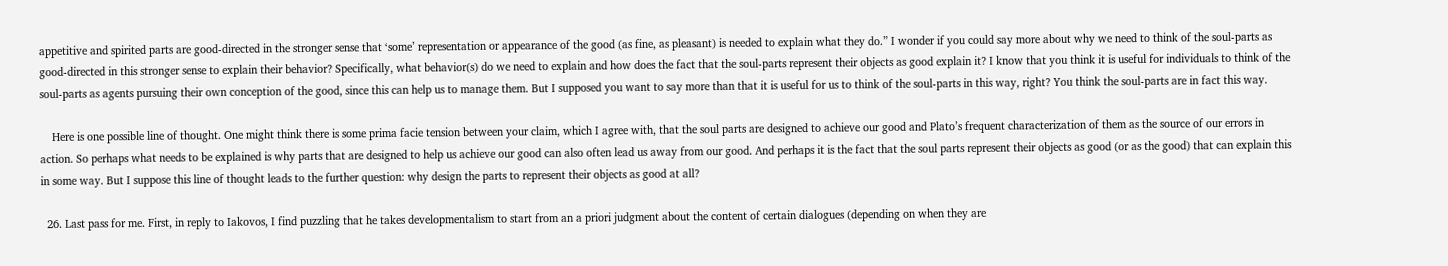appetitive and spirited parts are good-directed in the stronger sense that ‘some’ representation or appearance of the good (as fine, as pleasant) is needed to explain what they do.” I wonder if you could say more about why we need to think of the soul-parts as good-directed in this stronger sense to explain their behavior? Specifically, what behavior(s) do we need to explain and how does the fact that the soul-parts represent their objects as good explain it? I know that you think it is useful for individuals to think of the soul-parts as agents pursuing their own conception of the good, since this can help us to manage them. But I supposed you want to say more than that it is useful for us to think of the soul-parts in this way, right? You think the soul-parts are in fact this way.

    Here is one possible line of thought. One might think there is some prima facie tension between your claim, which I agree with, that the soul parts are designed to achieve our good and Plato’s frequent characterization of them as the source of our errors in action. So perhaps what needs to be explained is why parts that are designed to help us achieve our good can also often lead us away from our good. And perhaps it is the fact that the soul parts represent their objects as good (or as the good) that can explain this in some way. But I suppose this line of thought leads to the further question: why design the parts to represent their objects as good at all?

  26. Last pass for me. First, in reply to Iakovos, I find puzzling that he takes developmentalism to start from an a priori judgment about the content of certain dialogues (depending on when they are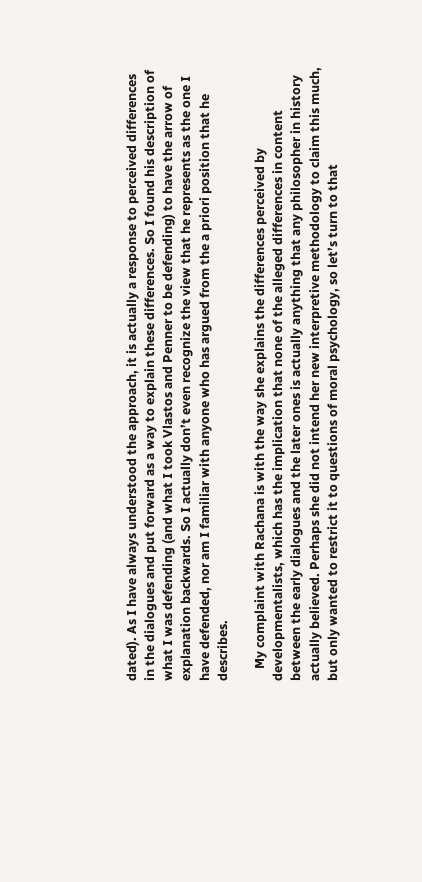dated). As I have always understood the approach, it is actually a response to perceived differences in the dialogues and put forward as a way to explain these differences. So I found his description of what I was defending (and what I took Vlastos and Penner to be defending) to have the arrow of explanation backwards. So I actually don’t even recognize the view that he represents as the one I have defended, nor am I familiar with anyone who has argued from the a priori position that he describes.

    My complaint with Rachana is with the way she explains the differences perceived by developmentalists, which has the implication that none of the alleged differences in content between the early dialogues and the later ones is actually anything that any philosopher in history actually believed. Perhaps she did not intend her new interpretive methodology to claim this much, but only wanted to restrict it to questions of moral psychology, so let’s turn to that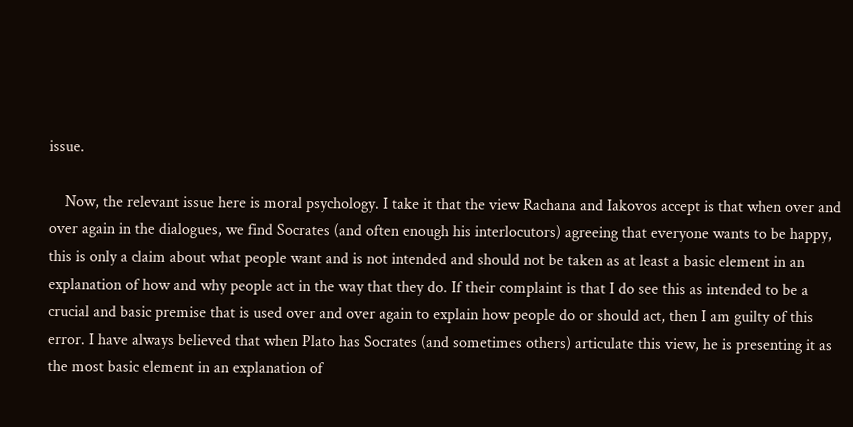issue.

    Now, the relevant issue here is moral psychology. I take it that the view Rachana and Iakovos accept is that when over and over again in the dialogues, we find Socrates (and often enough his interlocutors) agreeing that everyone wants to be happy, this is only a claim about what people want and is not intended and should not be taken as at least a basic element in an explanation of how and why people act in the way that they do. If their complaint is that I do see this as intended to be a crucial and basic premise that is used over and over again to explain how people do or should act, then I am guilty of this error. I have always believed that when Plato has Socrates (and sometimes others) articulate this view, he is presenting it as the most basic element in an explanation of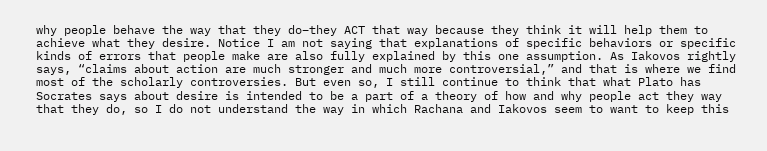why people behave the way that they do–they ACT that way because they think it will help them to achieve what they desire. Notice I am not saying that explanations of specific behaviors or specific kinds of errors that people make are also fully explained by this one assumption. As Iakovos rightly says, “claims about action are much stronger and much more controversial,” and that is where we find most of the scholarly controversies. But even so, I still continue to think that what Plato has Socrates says about desire is intended to be a part of a theory of how and why people act they way that they do, so I do not understand the way in which Rachana and Iakovos seem to want to keep this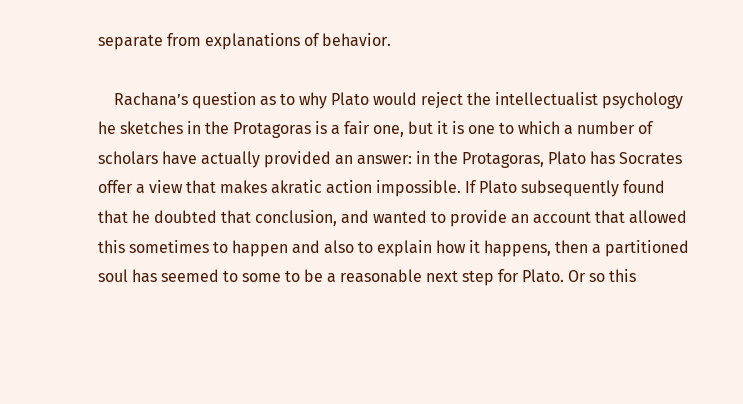separate from explanations of behavior.

    Rachana’s question as to why Plato would reject the intellectualist psychology he sketches in the Protagoras is a fair one, but it is one to which a number of scholars have actually provided an answer: in the Protagoras, Plato has Socrates offer a view that makes akratic action impossible. If Plato subsequently found that he doubted that conclusion, and wanted to provide an account that allowed this sometimes to happen and also to explain how it happens, then a partitioned soul has seemed to some to be a reasonable next step for Plato. Or so this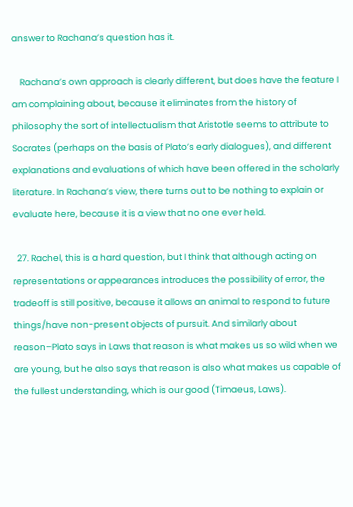answer to Rachana’s question has it.

    Rachana’s own approach is clearly different, but does have the feature I am complaining about, because it eliminates from the history of philosophy the sort of intellectualism that Aristotle seems to attribute to Socrates (perhaps on the basis of Plato’s early dialogues), and different explanations and evaluations of which have been offered in the scholarly literature. In Rachana’s view, there turns out to be nothing to explain or evaluate here, because it is a view that no one ever held.

  27. Rachel, this is a hard question, but I think that although acting on representations or appearances introduces the possibility of error, the tradeoff is still positive, because it allows an animal to respond to future things/have non-present objects of pursuit. And similarly about reason–Plato says in Laws that reason is what makes us so wild when we are young, but he also says that reason is also what makes us capable of the fullest understanding, which is our good (Timaeus, Laws).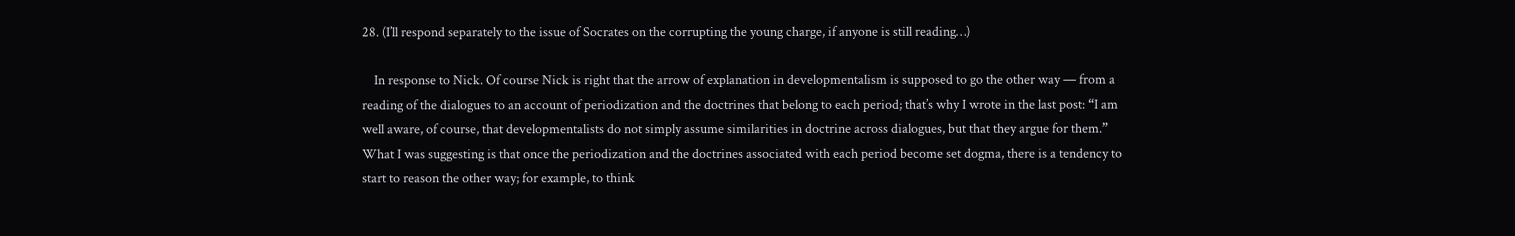28. (I’ll respond separately to the issue of Socrates on the corrupting the young charge, if anyone is still reading…)

    In response to Nick. Of course Nick is right that the arrow of explanation in developmentalism is supposed to go the other way — from a reading of the dialogues to an account of periodization and the doctrines that belong to each period; that’s why I wrote in the last post: “I am well aware, of course, that developmentalists do not simply assume similarities in doctrine across dialogues, but that they argue for them.” What I was suggesting is that once the periodization and the doctrines associated with each period become set dogma, there is a tendency to start to reason the other way; for example, to think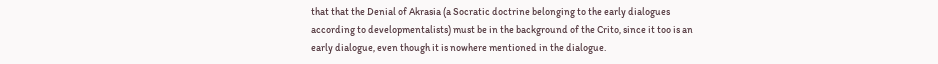that that the Denial of Akrasia (a Socratic doctrine belonging to the early dialogues according to developmentalists) must be in the background of the Crito, since it too is an early dialogue, even though it is nowhere mentioned in the dialogue.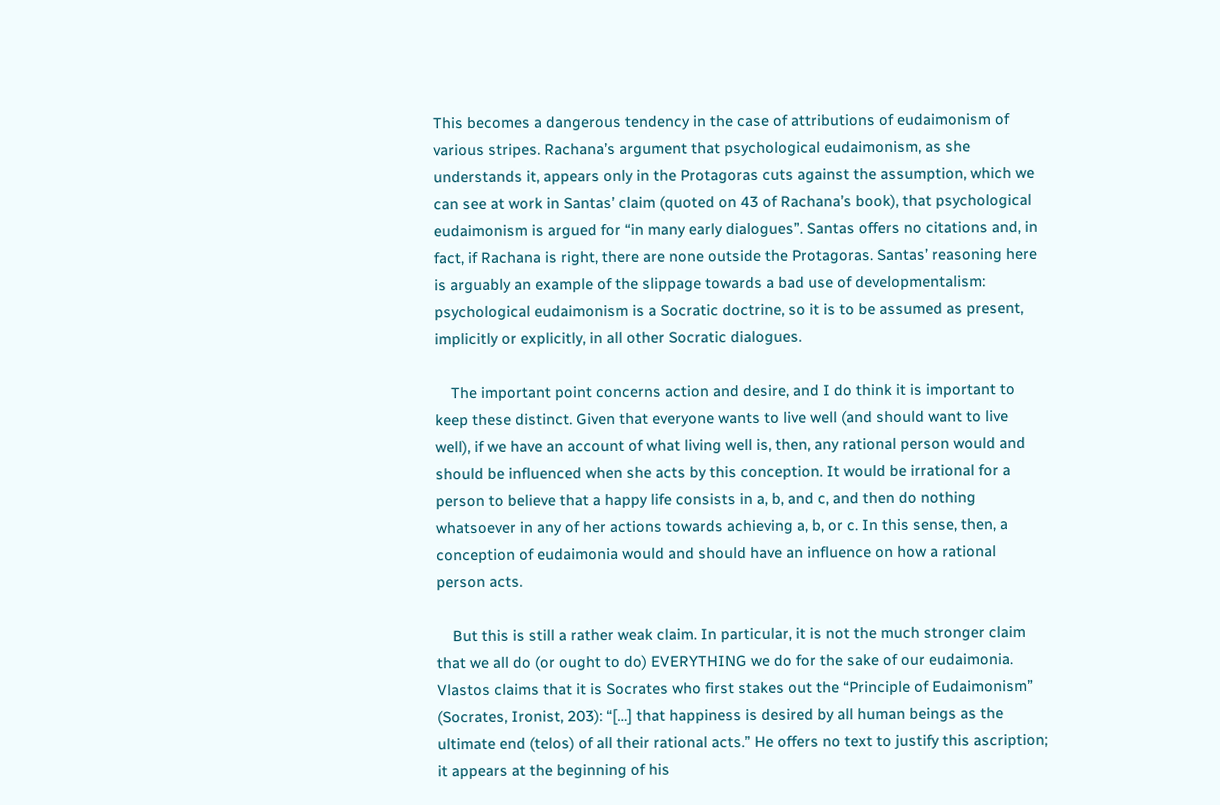This becomes a dangerous tendency in the case of attributions of eudaimonism of various stripes. Rachana’s argument that psychological eudaimonism, as she understands it, appears only in the Protagoras cuts against the assumption, which we can see at work in Santas’ claim (quoted on 43 of Rachana’s book), that psychological eudaimonism is argued for “in many early dialogues”. Santas offers no citations and, in fact, if Rachana is right, there are none outside the Protagoras. Santas’ reasoning here is arguably an example of the slippage towards a bad use of developmentalism: psychological eudaimonism is a Socratic doctrine, so it is to be assumed as present, implicitly or explicitly, in all other Socratic dialogues.

    The important point concerns action and desire, and I do think it is important to keep these distinct. Given that everyone wants to live well (and should want to live well), if we have an account of what living well is, then, any rational person would and should be influenced when she acts by this conception. It would be irrational for a person to believe that a happy life consists in a, b, and c, and then do nothing whatsoever in any of her actions towards achieving a, b, or c. In this sense, then, a conception of eudaimonia would and should have an influence on how a rational person acts.

    But this is still a rather weak claim. In particular, it is not the much stronger claim that we all do (or ought to do) EVERYTHING we do for the sake of our eudaimonia. Vlastos claims that it is Socrates who first stakes out the “Principle of Eudaimonism” (Socrates, Ironist, 203): “[…] that happiness is desired by all human beings as the ultimate end (telos) of all their rational acts.” He offers no text to justify this ascription; it appears at the beginning of his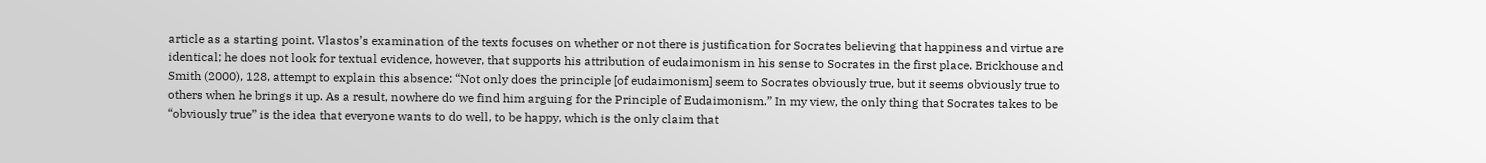article as a starting point. Vlastos’s examination of the texts focuses on whether or not there is justification for Socrates believing that happiness and virtue are identical; he does not look for textual evidence, however, that supports his attribution of eudaimonism in his sense to Socrates in the first place. Brickhouse and Smith (2000), 128, attempt to explain this absence: “Not only does the principle [of eudaimonism] seem to Socrates obviously true, but it seems obviously true to others when he brings it up. As a result, nowhere do we find him arguing for the Principle of Eudaimonism.” In my view, the only thing that Socrates takes to be “obviously true” is the idea that everyone wants to do well, to be happy, which is the only claim that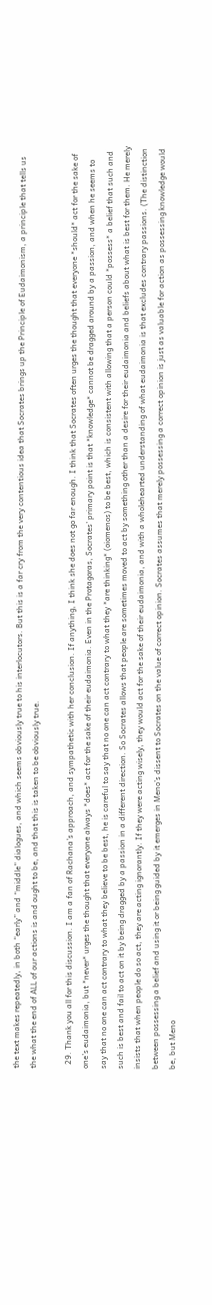the text makes repeatedly, in both “early” and “middle” dialogues, and which seems obviously true to his interlocutors. But this is a far cry from the very contentious idea that Socrates brings up the Principle of Eudaimonism, a principle that tells us the what the end of ALL of our actions is and ought to be, and that this is taken to be obviously true.

  29. Thank you all for this discussion. I am a fan of Rachana’s approach, and sympathetic with her conclusion. If anything, I think she does not go far enough. I think that Socrates often urges the thought that everyone *should* act for the sake of one’s eudaimonia, but *never* urges the thought that everyone always *does* act for the sake of their eudaimonia. Even in the Protagoras, Socrates’ primary point is that *knowledge* cannot be dragged around by a passion, and when he seems to say that no one can act contrary to what they believe to be best, he is careful to say that no one can act contrary to what they *are thinking* (oiomenos) to be best, which is consistent with allowing that a person could *possess* a belief that such and such is best and fail to act on it by being dragged by a passion in a different direction. So Socrates allows that people are sometimes moved to act by something other than a desire for their eudaimonia and beliefs about what is best for them. He merely insists that when people do so act, they are acting ignorantly. If they were acting wisely, they would act for the sake of their eudaimonia, and with a wholehearted understanding of what eudaimonia is that excludes contrary passions. (The distinction between possessing a belief and using it or being guided by it emerges in Meno’s dissent to Socrates on the value of correct opinion. Socrates assumes that merely possessing a correct opinion is just as valuable for action as possessing knowledge would be, but Meno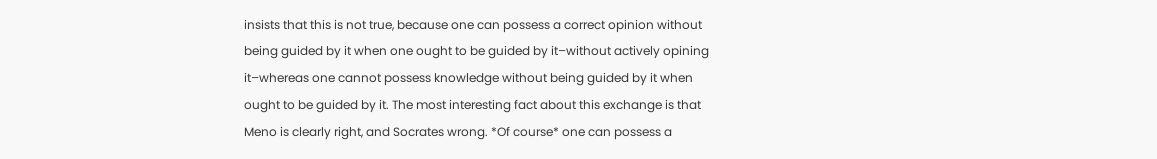insists that this is not true, because one can possess a correct opinion without being guided by it when one ought to be guided by it–without actively opining it–whereas one cannot possess knowledge without being guided by it when ought to be guided by it. The most interesting fact about this exchange is that Meno is clearly right, and Socrates wrong. *Of course* one can possess a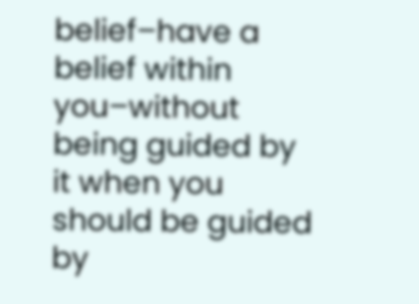belief–have a belief within you–without being guided by it when you should be guided by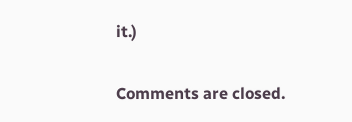it.)

Comments are closed.